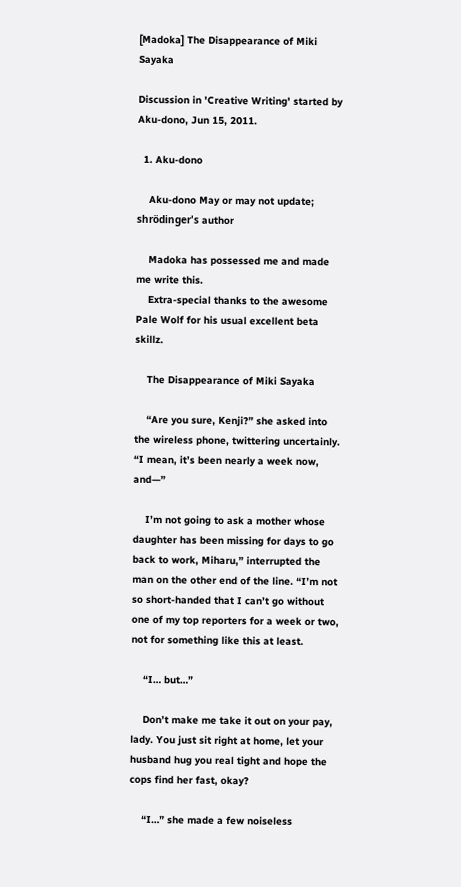[Madoka] The Disappearance of Miki Sayaka

Discussion in 'Creative Writing' started by Aku-dono, Jun 15, 2011.

  1. Aku-dono

    Aku-dono May or may not update; shrödinger's author

    Madoka has possessed me and made me write this.
    Extra-special thanks to the awesome Pale Wolf for his usual excellent beta skillz.

    The Disappearance of Miki Sayaka

    “Are you sure, Kenji?” she asked into the wireless phone, twittering uncertainly. “I mean, it’s been nearly a week now, and—”

    I’m not going to ask a mother whose daughter has been missing for days to go back to work, Miharu,” interrupted the man on the other end of the line. “I’m not so short-handed that I can’t go without one of my top reporters for a week or two, not for something like this at least.

    “I… but…”

    Don’t make me take it out on your pay, lady. You just sit right at home, let your husband hug you real tight and hope the cops find her fast, okay?

    “I…” she made a few noiseless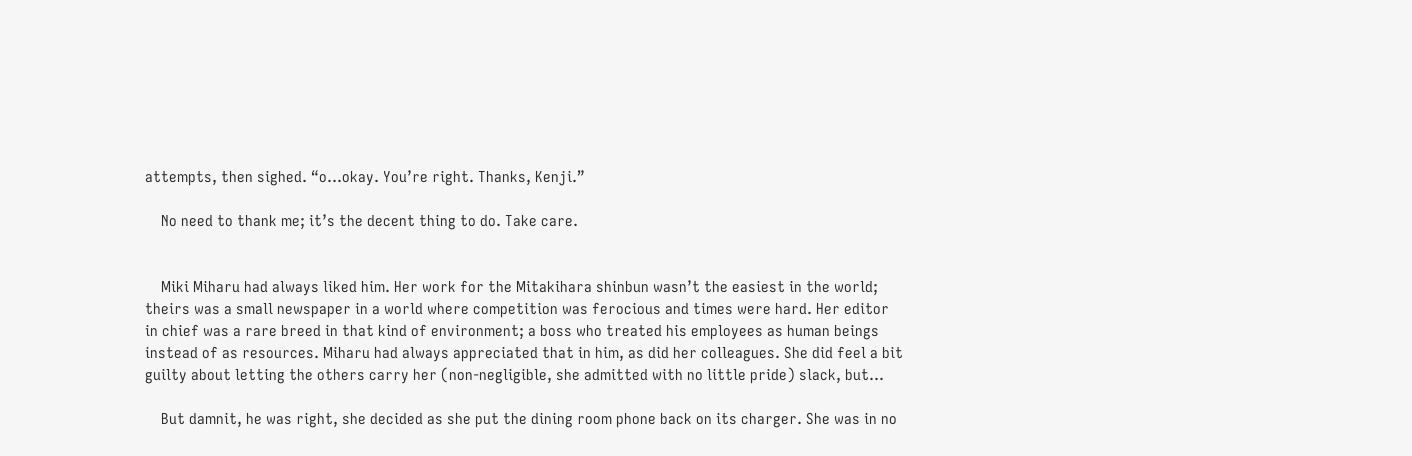attempts, then sighed. “o…okay. You’re right. Thanks, Kenji.”

    No need to thank me; it’s the decent thing to do. Take care.


    Miki Miharu had always liked him. Her work for the Mitakihara shinbun wasn’t the easiest in the world; theirs was a small newspaper in a world where competition was ferocious and times were hard. Her editor in chief was a rare breed in that kind of environment; a boss who treated his employees as human beings instead of as resources. Miharu had always appreciated that in him, as did her colleagues. She did feel a bit guilty about letting the others carry her (non-negligible, she admitted with no little pride) slack, but…

    But damnit, he was right, she decided as she put the dining room phone back on its charger. She was in no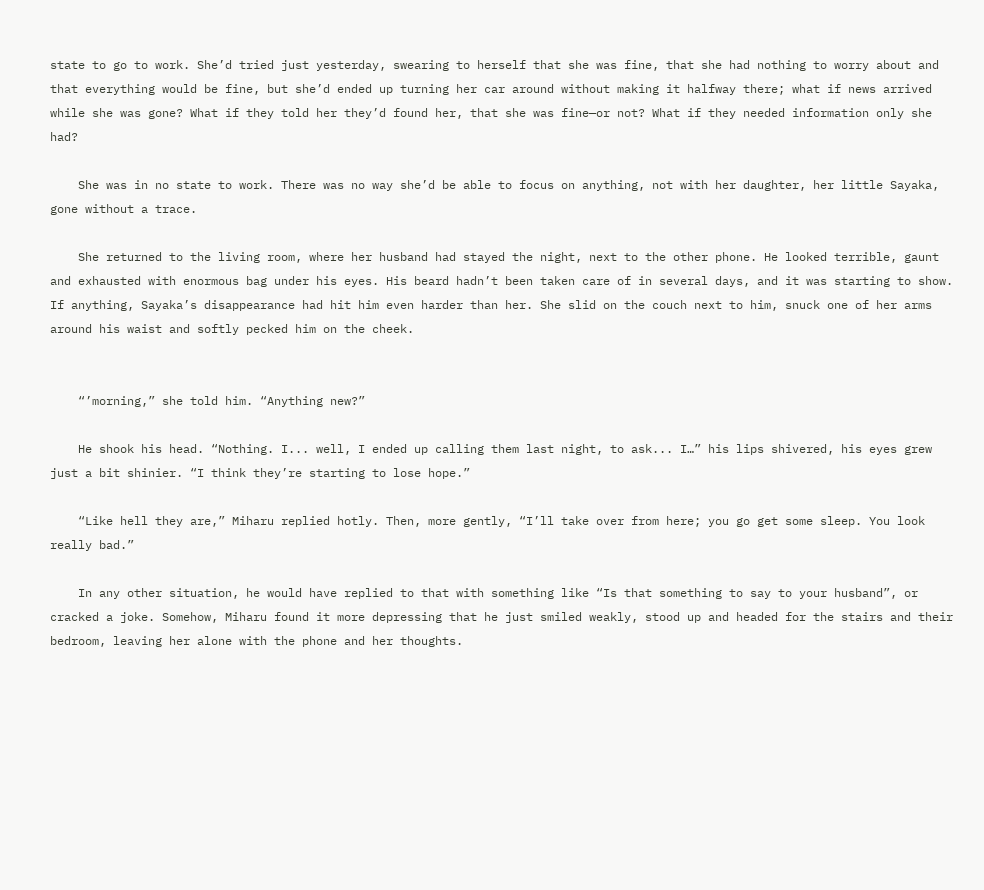state to go to work. She’d tried just yesterday, swearing to herself that she was fine, that she had nothing to worry about and that everything would be fine, but she’d ended up turning her car around without making it halfway there; what if news arrived while she was gone? What if they told her they’d found her, that she was fine—or not? What if they needed information only she had?

    She was in no state to work. There was no way she’d be able to focus on anything, not with her daughter, her little Sayaka, gone without a trace.

    She returned to the living room, where her husband had stayed the night, next to the other phone. He looked terrible, gaunt and exhausted with enormous bag under his eyes. His beard hadn’t been taken care of in several days, and it was starting to show. If anything, Sayaka’s disappearance had hit him even harder than her. She slid on the couch next to him, snuck one of her arms around his waist and softly pecked him on the cheek.


    “’morning,” she told him. “Anything new?”

    He shook his head. “Nothing. I... well, I ended up calling them last night, to ask... I…” his lips shivered, his eyes grew just a bit shinier. “I think they’re starting to lose hope.”

    “Like hell they are,” Miharu replied hotly. Then, more gently, “I’ll take over from here; you go get some sleep. You look really bad.”

    In any other situation, he would have replied to that with something like “Is that something to say to your husband”, or cracked a joke. Somehow, Miharu found it more depressing that he just smiled weakly, stood up and headed for the stairs and their bedroom, leaving her alone with the phone and her thoughts.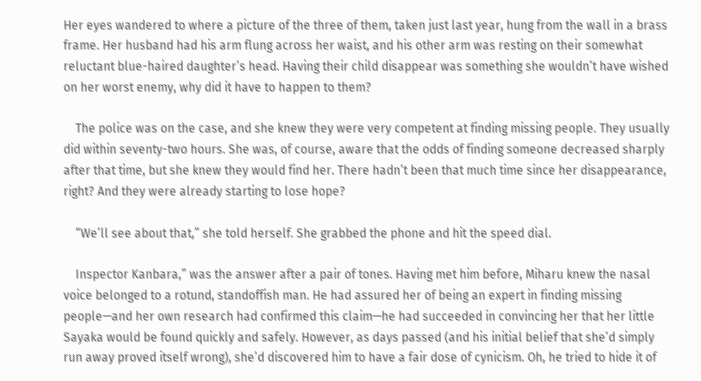Her eyes wandered to where a picture of the three of them, taken just last year, hung from the wall in a brass frame. Her husband had his arm flung across her waist, and his other arm was resting on their somewhat reluctant blue-haired daughter’s head. Having their child disappear was something she wouldn’t have wished on her worst enemy, why did it have to happen to them?

    The police was on the case, and she knew they were very competent at finding missing people. They usually did within seventy-two hours. She was, of course, aware that the odds of finding someone decreased sharply after that time, but she knew they would find her. There hadn’t been that much time since her disappearance, right? And they were already starting to lose hope?

    “We’ll see about that,” she told herself. She grabbed the phone and hit the speed dial.

    Inspector Kanbara,” was the answer after a pair of tones. Having met him before, Miharu knew the nasal voice belonged to a rotund, standoffish man. He had assured her of being an expert in finding missing people—and her own research had confirmed this claim—he had succeeded in convincing her that her little Sayaka would be found quickly and safely. However, as days passed (and his initial belief that she’d simply run away proved itself wrong), she’d discovered him to have a fair dose of cynicism. Oh, he tried to hide it of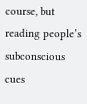course, but reading people’s subconscious cues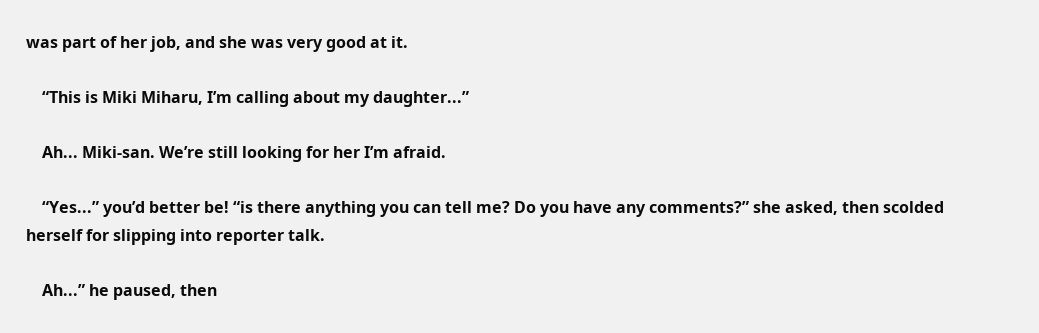was part of her job, and she was very good at it.

    “This is Miki Miharu, I’m calling about my daughter...”

    Ah... Miki-san. We’re still looking for her I’m afraid.

    “Yes...” you’d better be! “is there anything you can tell me? Do you have any comments?” she asked, then scolded herself for slipping into reporter talk.

    Ah...” he paused, then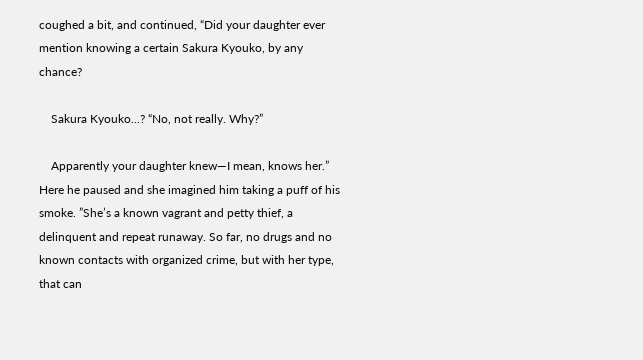coughed a bit, and continued, “Did your daughter ever mention knowing a certain Sakura Kyouko, by any chance?

    Sakura Kyouko...? “No, not really. Why?”

    Apparently your daughter knew—I mean, knows her.” Here he paused and she imagined him taking a puff of his smoke. ”She’s a known vagrant and petty thief, a delinquent and repeat runaway. So far, no drugs and no known contacts with organized crime, but with her type, that can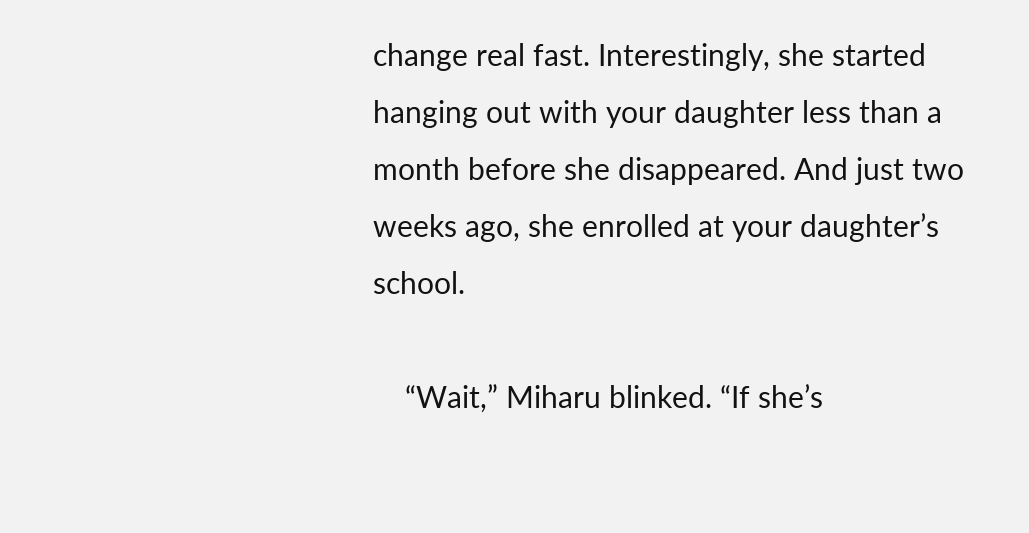change real fast. Interestingly, she started hanging out with your daughter less than a month before she disappeared. And just two weeks ago, she enrolled at your daughter’s school.

    “Wait,” Miharu blinked. “If she’s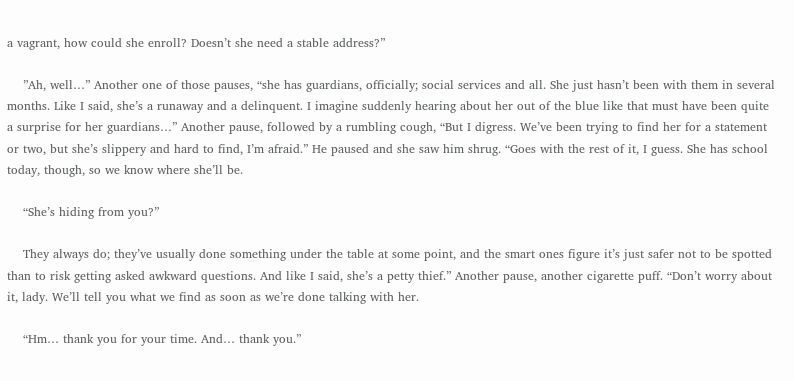a vagrant, how could she enroll? Doesn’t she need a stable address?”

    ”Ah, well…” Another one of those pauses, “she has guardians, officially; social services and all. She just hasn’t been with them in several months. Like I said, she’s a runaway and a delinquent. I imagine suddenly hearing about her out of the blue like that must have been quite a surprise for her guardians…” Another pause, followed by a rumbling cough, “But I digress. We’ve been trying to find her for a statement or two, but she’s slippery and hard to find, I’m afraid.” He paused and she saw him shrug. “Goes with the rest of it, I guess. She has school today, though, so we know where she’ll be.

    “She’s hiding from you?”

    They always do; they’ve usually done something under the table at some point, and the smart ones figure it’s just safer not to be spotted than to risk getting asked awkward questions. And like I said, she’s a petty thief.” Another pause, another cigarette puff. “Don’t worry about it, lady. We’ll tell you what we find as soon as we’re done talking with her.

    “Hm… thank you for your time. And… thank you.”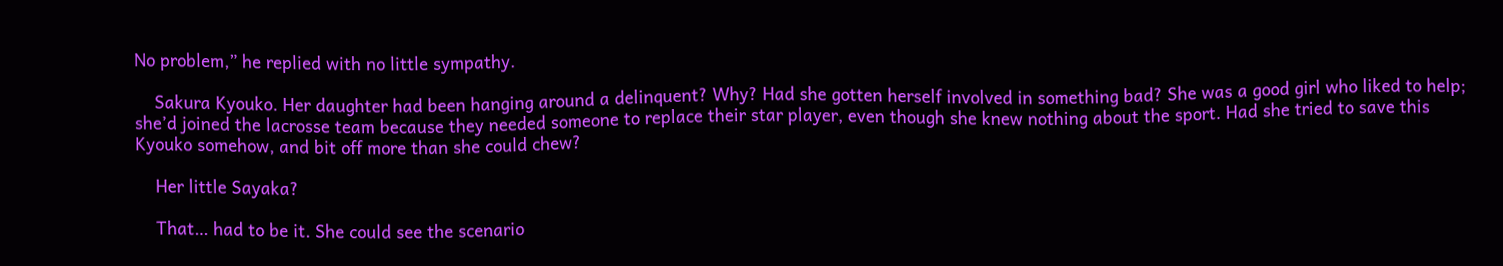No problem,” he replied with no little sympathy.

    Sakura Kyouko. Her daughter had been hanging around a delinquent? Why? Had she gotten herself involved in something bad? She was a good girl who liked to help; she’d joined the lacrosse team because they needed someone to replace their star player, even though she knew nothing about the sport. Had she tried to save this Kyouko somehow, and bit off more than she could chew?

    Her little Sayaka?

    That… had to be it. She could see the scenario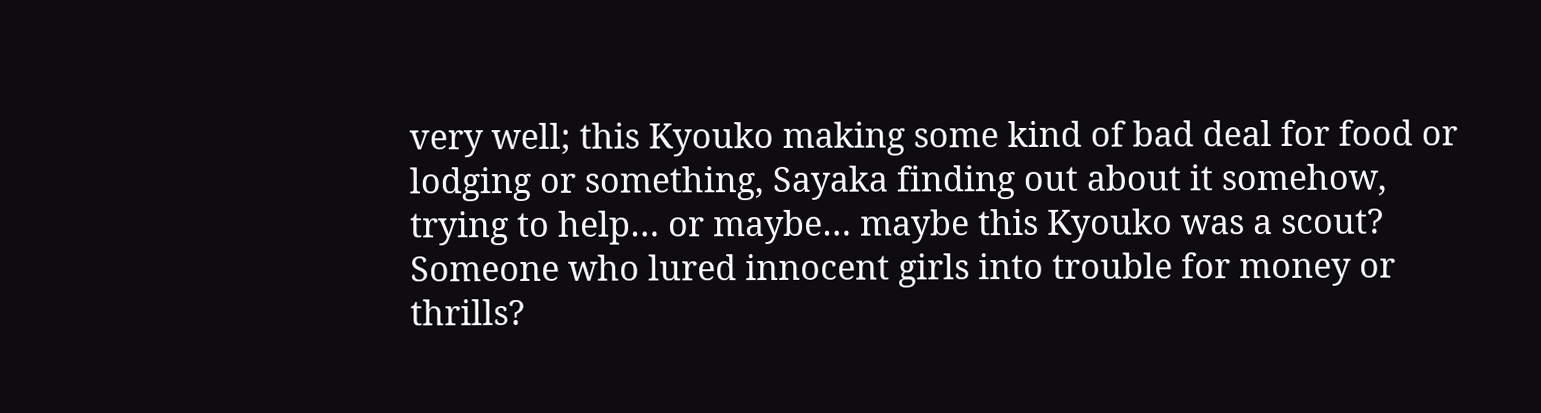very well; this Kyouko making some kind of bad deal for food or lodging or something, Sayaka finding out about it somehow, trying to help… or maybe… maybe this Kyouko was a scout? Someone who lured innocent girls into trouble for money or thrills?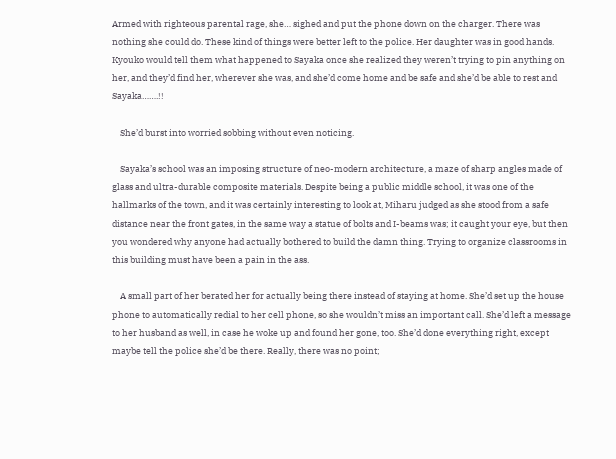Armed with righteous parental rage, she… sighed and put the phone down on the charger. There was nothing she could do. These kind of things were better left to the police. Her daughter was in good hands. Kyouko would tell them what happened to Sayaka once she realized they weren’t trying to pin anything on her, and they’d find her, wherever she was, and she’d come home and be safe and she’d be able to rest and Sayaka…….!!

    She’d burst into worried sobbing without even noticing.

    Sayaka’s school was an imposing structure of neo-modern architecture, a maze of sharp angles made of glass and ultra-durable composite materials. Despite being a public middle school, it was one of the hallmarks of the town, and it was certainly interesting to look at, Miharu judged as she stood from a safe distance near the front gates, in the same way a statue of bolts and I-beams was; it caught your eye, but then you wondered why anyone had actually bothered to build the damn thing. Trying to organize classrooms in this building must have been a pain in the ass.

    A small part of her berated her for actually being there instead of staying at home. She’d set up the house phone to automatically redial to her cell phone, so she wouldn’t miss an important call. She’d left a message to her husband as well, in case he woke up and found her gone, too. She’d done everything right, except maybe tell the police she’d be there. Really, there was no point;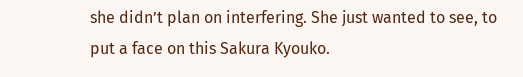she didn’t plan on interfering. She just wanted to see, to put a face on this Sakura Kyouko.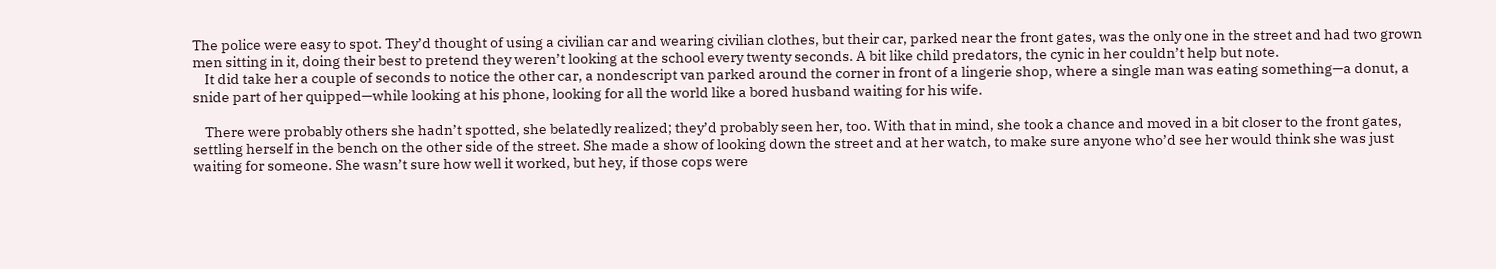The police were easy to spot. They’d thought of using a civilian car and wearing civilian clothes, but their car, parked near the front gates, was the only one in the street and had two grown men sitting in it, doing their best to pretend they weren’t looking at the school every twenty seconds. A bit like child predators, the cynic in her couldn’t help but note.
    It did take her a couple of seconds to notice the other car, a nondescript van parked around the corner in front of a lingerie shop, where a single man was eating something—a donut, a snide part of her quipped—while looking at his phone, looking for all the world like a bored husband waiting for his wife.

    There were probably others she hadn’t spotted, she belatedly realized; they’d probably seen her, too. With that in mind, she took a chance and moved in a bit closer to the front gates, settling herself in the bench on the other side of the street. She made a show of looking down the street and at her watch, to make sure anyone who’d see her would think she was just waiting for someone. She wasn’t sure how well it worked, but hey, if those cops were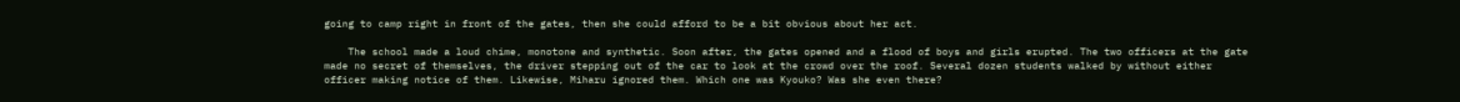going to camp right in front of the gates, then she could afford to be a bit obvious about her act.

    The school made a loud chime, monotone and synthetic. Soon after, the gates opened and a flood of boys and girls erupted. The two officers at the gate made no secret of themselves, the driver stepping out of the car to look at the crowd over the roof. Several dozen students walked by without either officer making notice of them. Likewise, Miharu ignored them. Which one was Kyouko? Was she even there?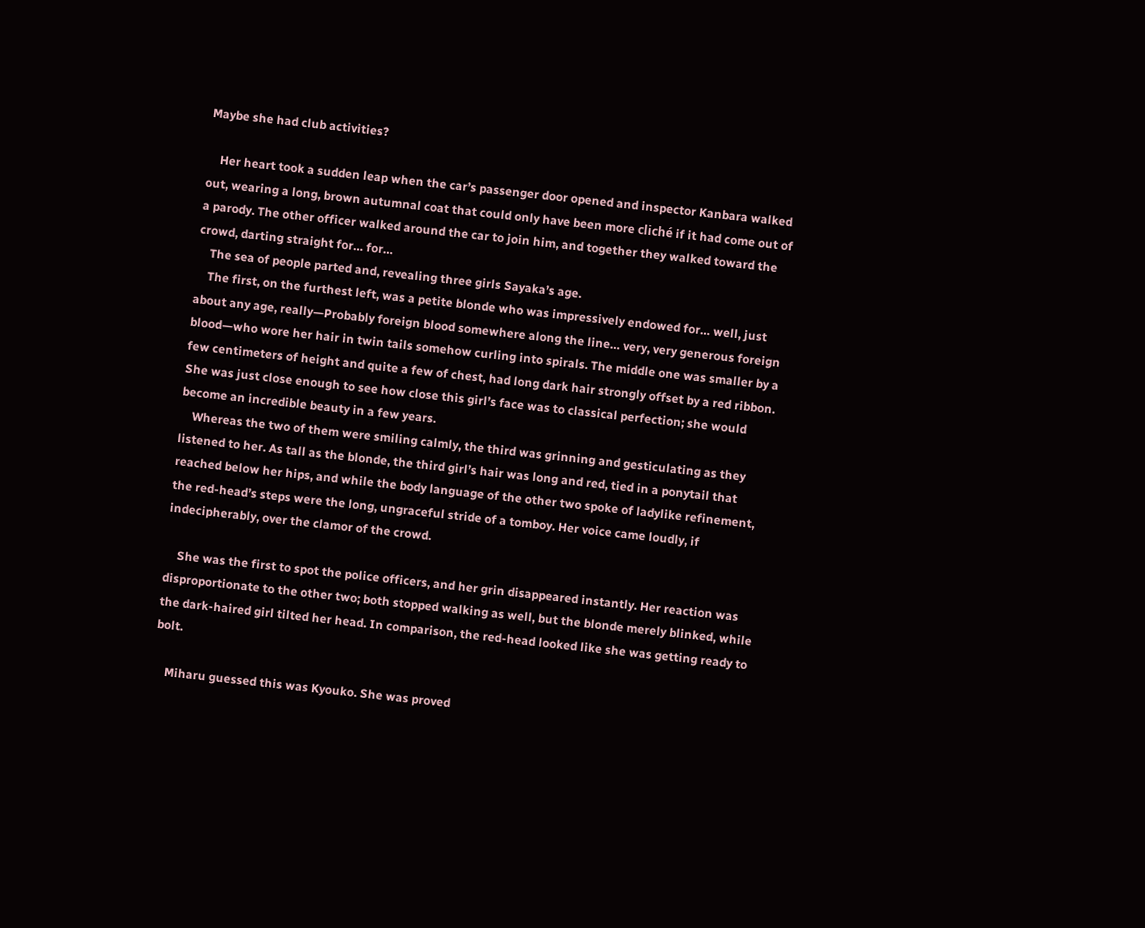Maybe she had club activities?

    Her heart took a sudden leap when the car’s passenger door opened and inspector Kanbara walked out, wearing a long, brown autumnal coat that could only have been more cliché if it had come out of a parody. The other officer walked around the car to join him, and together they walked toward the crowd, darting straight for… for…
    The sea of people parted and, revealing three girls Sayaka’s age.
    The first, on the furthest left, was a petite blonde who was impressively endowed for… well, just about any age, really—Probably foreign blood somewhere along the line… very, very generous foreign blood—who wore her hair in twin tails somehow curling into spirals. The middle one was smaller by a few centimeters of height and quite a few of chest, had long dark hair strongly offset by a red ribbon. She was just close enough to see how close this girl’s face was to classical perfection; she would become an incredible beauty in a few years.
    Whereas the two of them were smiling calmly, the third was grinning and gesticulating as they listened to her. As tall as the blonde, the third girl’s hair was long and red, tied in a ponytail that reached below her hips, and while the body language of the other two spoke of ladylike refinement, the red-head’s steps were the long, ungraceful stride of a tomboy. Her voice came loudly, if indecipherably, over the clamor of the crowd.

    She was the first to spot the police officers, and her grin disappeared instantly. Her reaction was disproportionate to the other two; both stopped walking as well, but the blonde merely blinked, while the dark-haired girl tilted her head. In comparison, the red-head looked like she was getting ready to bolt.

    Miharu guessed this was Kyouko. She was proved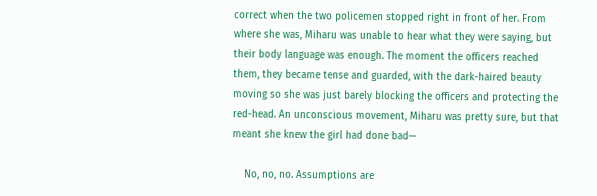correct when the two policemen stopped right in front of her. From where she was, Miharu was unable to hear what they were saying, but their body language was enough. The moment the officers reached them, they became tense and guarded, with the dark-haired beauty moving so she was just barely blocking the officers and protecting the red-head. An unconscious movement, Miharu was pretty sure, but that meant she knew the girl had done bad—

    No, no, no. Assumptions are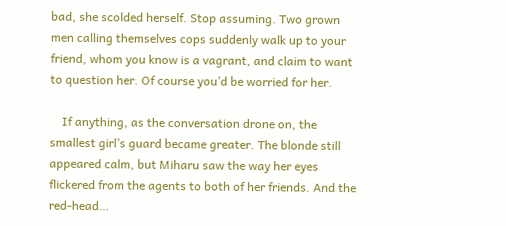bad, she scolded herself. Stop assuming. Two grown men calling themselves cops suddenly walk up to your friend, whom you know is a vagrant, and claim to want to question her. Of course you’d be worried for her.

    If anything, as the conversation drone on, the smallest girl’s guard became greater. The blonde still appeared calm, but Miharu saw the way her eyes flickered from the agents to both of her friends. And the red-head…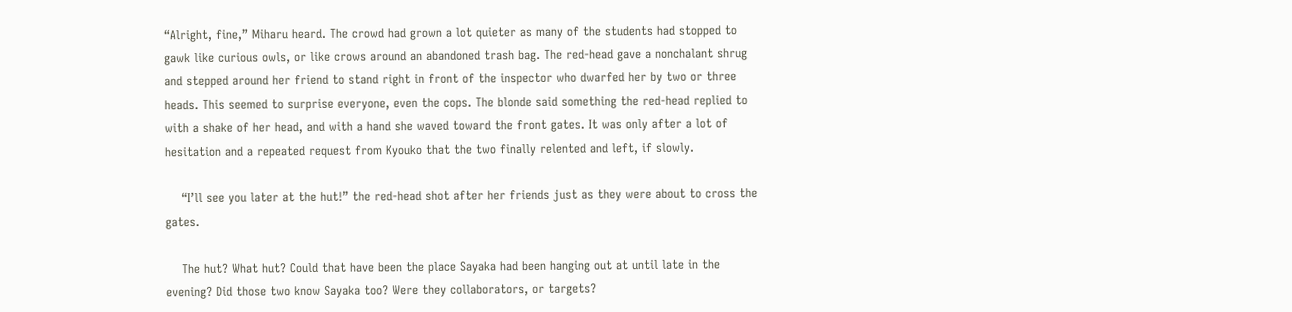“Alright, fine,” Miharu heard. The crowd had grown a lot quieter as many of the students had stopped to gawk like curious owls, or like crows around an abandoned trash bag. The red-head gave a nonchalant shrug and stepped around her friend to stand right in front of the inspector who dwarfed her by two or three heads. This seemed to surprise everyone, even the cops. The blonde said something the red-head replied to with a shake of her head, and with a hand she waved toward the front gates. It was only after a lot of hesitation and a repeated request from Kyouko that the two finally relented and left, if slowly.

    “I’ll see you later at the hut!” the red-head shot after her friends just as they were about to cross the gates.

    The hut? What hut? Could that have been the place Sayaka had been hanging out at until late in the evening? Did those two know Sayaka too? Were they collaborators, or targets?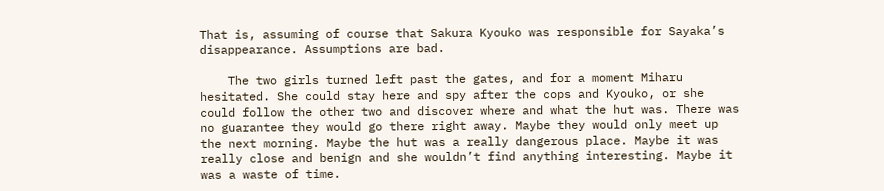That is, assuming of course that Sakura Kyouko was responsible for Sayaka’s disappearance. Assumptions are bad.

    The two girls turned left past the gates, and for a moment Miharu hesitated. She could stay here and spy after the cops and Kyouko, or she could follow the other two and discover where and what the hut was. There was no guarantee they would go there right away. Maybe they would only meet up the next morning. Maybe the hut was a really dangerous place. Maybe it was really close and benign and she wouldn’t find anything interesting. Maybe it was a waste of time.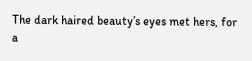The dark haired beauty’s eyes met hers, for a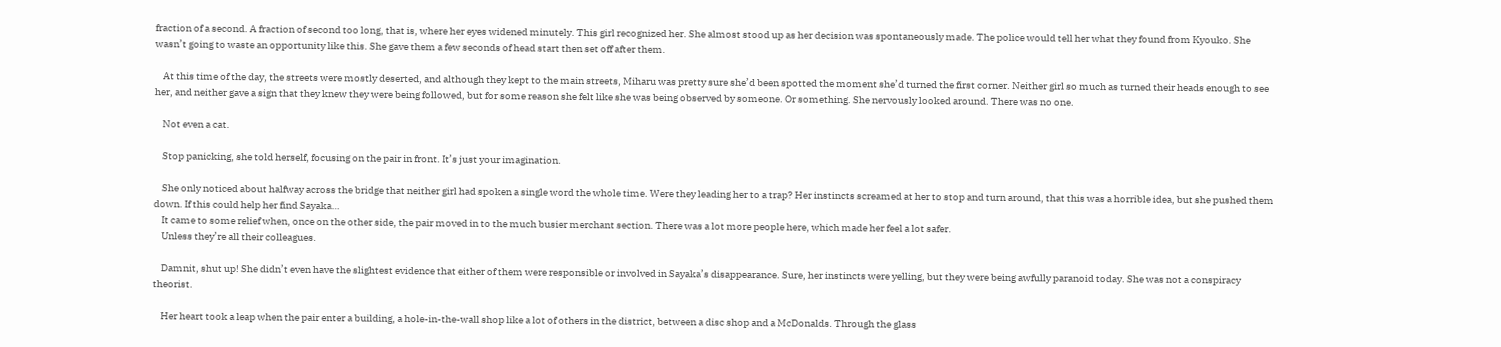fraction of a second. A fraction of second too long, that is, where her eyes widened minutely. This girl recognized her. She almost stood up as her decision was spontaneously made. The police would tell her what they found from Kyouko. She wasn’t going to waste an opportunity like this. She gave them a few seconds of head start then set off after them.

    At this time of the day, the streets were mostly deserted, and although they kept to the main streets, Miharu was pretty sure she’d been spotted the moment she’d turned the first corner. Neither girl so much as turned their heads enough to see her, and neither gave a sign that they knew they were being followed, but for some reason she felt like she was being observed by someone. Or something. She nervously looked around. There was no one.

    Not even a cat.

    Stop panicking, she told herself, focusing on the pair in front. It’s just your imagination.

    She only noticed about halfway across the bridge that neither girl had spoken a single word the whole time. Were they leading her to a trap? Her instincts screamed at her to stop and turn around, that this was a horrible idea, but she pushed them down. If this could help her find Sayaka…
    It came to some relief when, once on the other side, the pair moved in to the much busier merchant section. There was a lot more people here, which made her feel a lot safer.
    Unless they’re all their colleagues.

    Damnit, shut up! She didn’t even have the slightest evidence that either of them were responsible or involved in Sayaka’s disappearance. Sure, her instincts were yelling, but they were being awfully paranoid today. She was not a conspiracy theorist.

    Her heart took a leap when the pair enter a building, a hole-in-the-wall shop like a lot of others in the district, between a disc shop and a McDonalds. Through the glass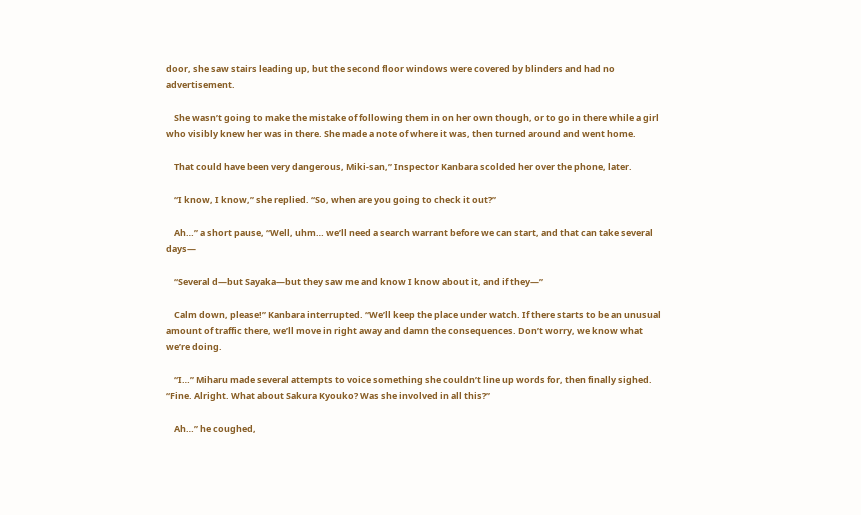door, she saw stairs leading up, but the second floor windows were covered by blinders and had no advertisement.

    She wasn’t going to make the mistake of following them in on her own though, or to go in there while a girl who visibly knew her was in there. She made a note of where it was, then turned around and went home.

    That could have been very dangerous, Miki-san,” Inspector Kanbara scolded her over the phone, later.

    “I know, I know,” she replied. “So, when are you going to check it out?”

    Ah…” a short pause, “Well, uhm… we’ll need a search warrant before we can start, and that can take several days—

    “Several d—but Sayaka—but they saw me and know I know about it, and if they—”

    Calm down, please!” Kanbara interrupted. “We’ll keep the place under watch. If there starts to be an unusual amount of traffic there, we’ll move in right away and damn the consequences. Don’t worry, we know what we’re doing.

    “I…” Miharu made several attempts to voice something she couldn’t line up words for, then finally sighed. “Fine. Alright. What about Sakura Kyouko? Was she involved in all this?”

    Ah…” he coughed,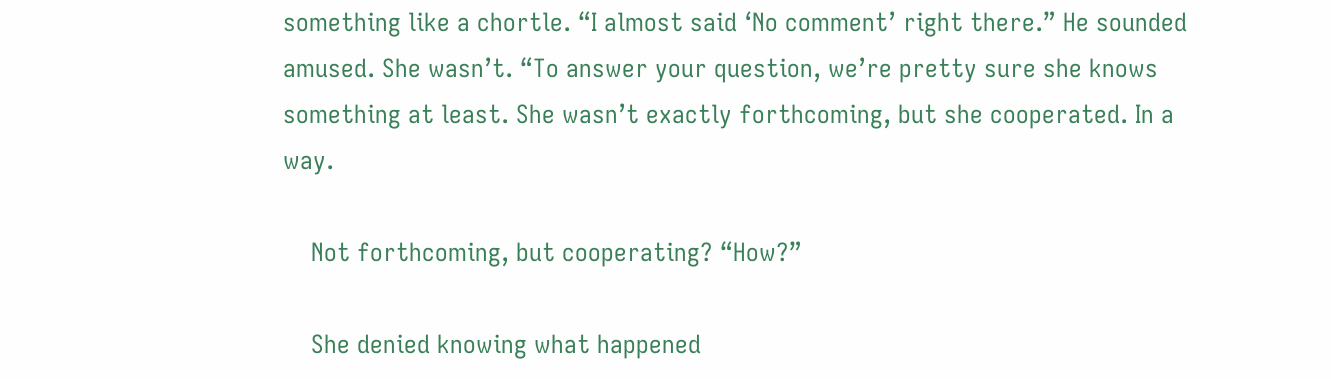something like a chortle. “I almost said ‘No comment’ right there.” He sounded amused. She wasn’t. “To answer your question, we’re pretty sure she knows something at least. She wasn’t exactly forthcoming, but she cooperated. In a way.

    Not forthcoming, but cooperating? “How?”

    She denied knowing what happened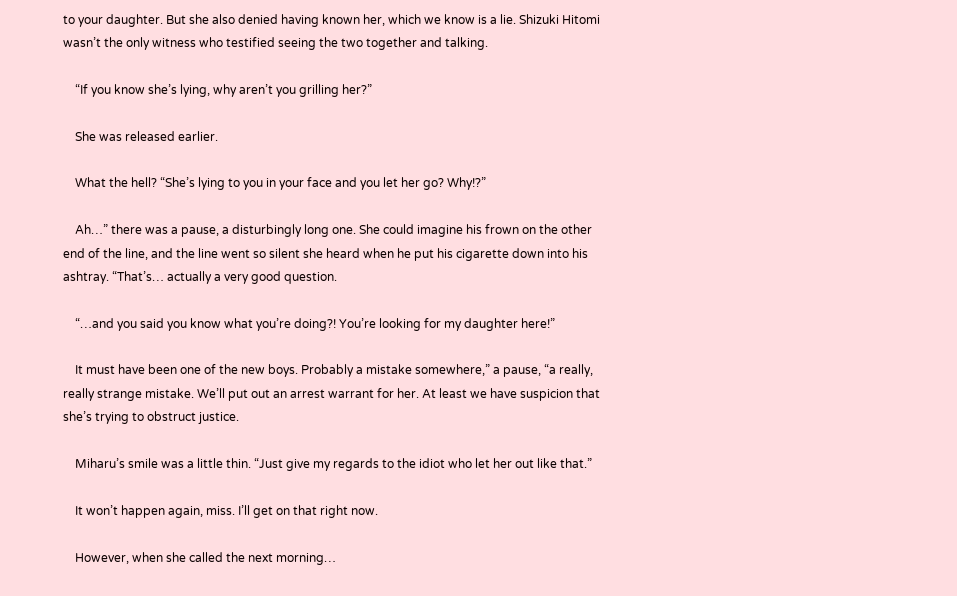to your daughter. But she also denied having known her, which we know is a lie. Shizuki Hitomi wasn’t the only witness who testified seeing the two together and talking.

    “If you know she’s lying, why aren’t you grilling her?”

    She was released earlier.

    What the hell? “She’s lying to you in your face and you let her go? Why!?”

    Ah…” there was a pause, a disturbingly long one. She could imagine his frown on the other end of the line, and the line went so silent she heard when he put his cigarette down into his ashtray. “That’s… actually a very good question.

    “…and you said you know what you’re doing?! You’re looking for my daughter here!”

    It must have been one of the new boys. Probably a mistake somewhere,” a pause, “a really, really strange mistake. We’ll put out an arrest warrant for her. At least we have suspicion that she’s trying to obstruct justice.

    Miharu’s smile was a little thin. “Just give my regards to the idiot who let her out like that.”

    It won’t happen again, miss. I’ll get on that right now.

    However, when she called the next morning…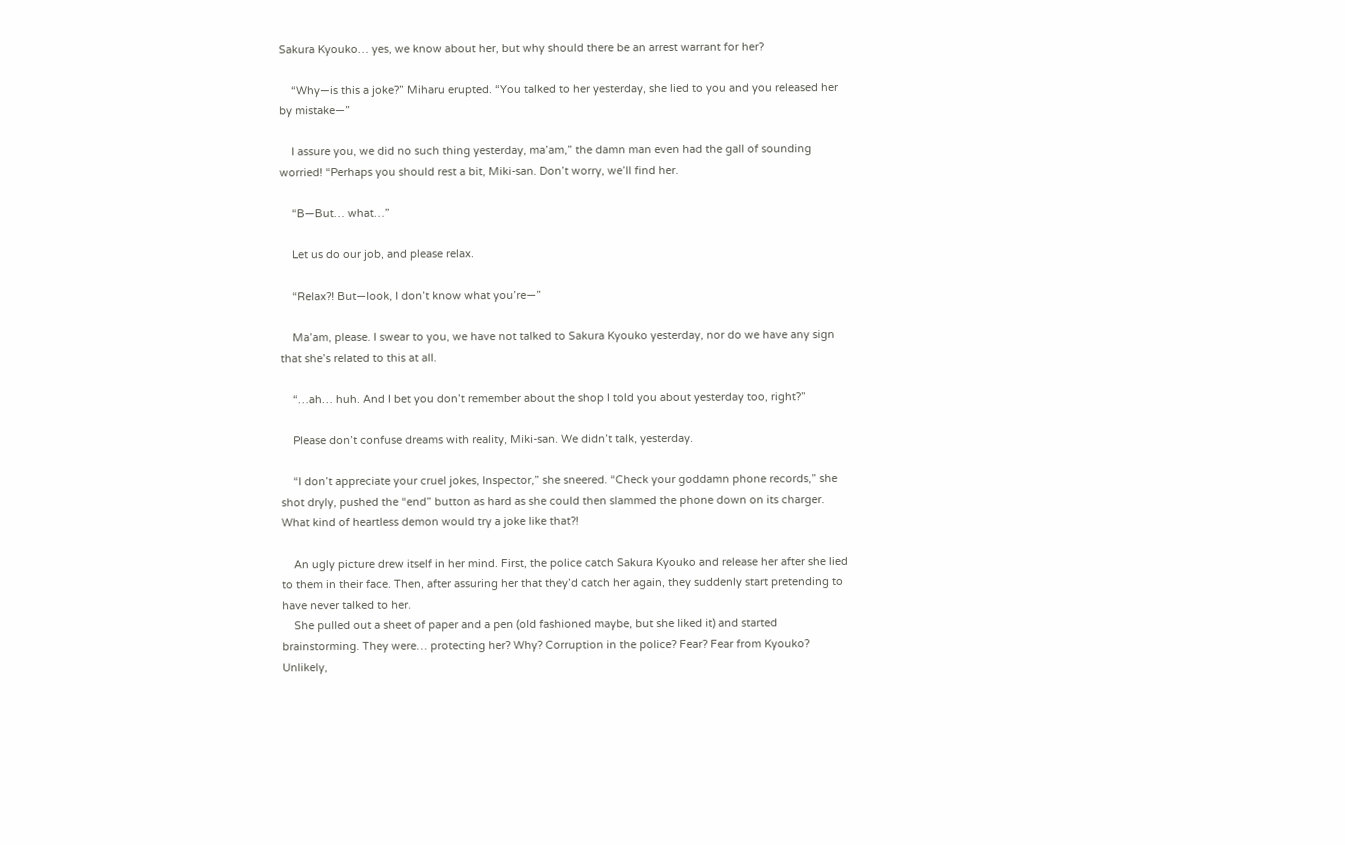Sakura Kyouko… yes, we know about her, but why should there be an arrest warrant for her?

    “Why—is this a joke?” Miharu erupted. “You talked to her yesterday, she lied to you and you released her by mistake—”

    I assure you, we did no such thing yesterday, ma’am,” the damn man even had the gall of sounding worried! “Perhaps you should rest a bit, Miki-san. Don’t worry, we’ll find her.

    “B—But… what…”

    Let us do our job, and please relax.

    “Relax?! But—look, I don’t know what you’re—”

    Ma’am, please. I swear to you, we have not talked to Sakura Kyouko yesterday, nor do we have any sign that she’s related to this at all.

    “…ah… huh. And I bet you don’t remember about the shop I told you about yesterday too, right?”

    Please don’t confuse dreams with reality, Miki-san. We didn’t talk, yesterday.

    “I don’t appreciate your cruel jokes, Inspector,” she sneered. “Check your goddamn phone records,” she shot dryly, pushed the “end” button as hard as she could then slammed the phone down on its charger. What kind of heartless demon would try a joke like that?!

    An ugly picture drew itself in her mind. First, the police catch Sakura Kyouko and release her after she lied to them in their face. Then, after assuring her that they’d catch her again, they suddenly start pretending to have never talked to her.
    She pulled out a sheet of paper and a pen (old fashioned maybe, but she liked it) and started brainstorming. They were… protecting her? Why? Corruption in the police? Fear? Fear from Kyouko? Unlikely,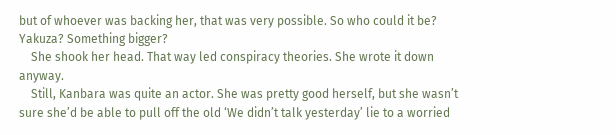but of whoever was backing her, that was very possible. So who could it be? Yakuza? Something bigger?
    She shook her head. That way led conspiracy theories. She wrote it down anyway.
    Still, Kanbara was quite an actor. She was pretty good herself, but she wasn’t sure she’d be able to pull off the old ‘We didn’t talk yesterday’ lie to a worried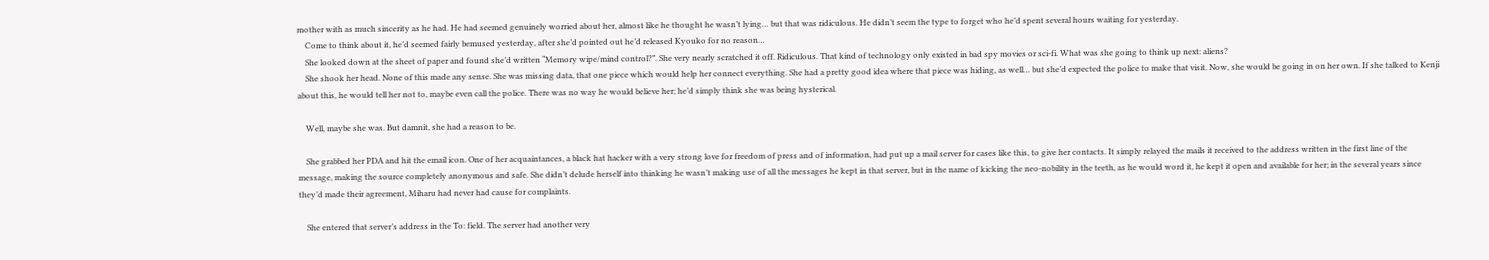mother with as much sincerity as he had. He had seemed genuinely worried about her, almost like he thought he wasn’t lying… but that was ridiculous. He didn’t seem the type to forget who he’d spent several hours waiting for yesterday.
    Come to think about it, he’d seemed fairly bemused yesterday, after she’d pointed out he’d released Kyouko for no reason…
    She looked down at the sheet of paper and found she’d written “Memory wipe/mind control?”. She very nearly scratched it off. Ridiculous. That kind of technology only existed in bad spy movies or sci-fi. What was she going to think up next: aliens?
    She shook her head. None of this made any sense. She was missing data, that one piece which would help her connect everything. She had a pretty good idea where that piece was hiding, as well… but she’d expected the police to make that visit. Now, she would be going in on her own. If she talked to Kenji about this, he would tell her not to, maybe even call the police. There was no way he would believe her; he’d simply think she was being hysterical.

    Well, maybe she was. But damnit, she had a reason to be.

    She grabbed her PDA and hit the email icon. One of her acquaintances, a black hat hacker with a very strong love for freedom of press and of information, had put up a mail server for cases like this, to give her contacts. It simply relayed the mails it received to the address written in the first line of the message, making the source completely anonymous and safe. She didn’t delude herself into thinking he wasn’t making use of all the messages he kept in that server, but in the name of kicking the neo-nobility in the teeth, as he would word it, he kept it open and available for her; in the several years since they’d made their agreement, Miharu had never had cause for complaints.

    She entered that server’s address in the To: field. The server had another very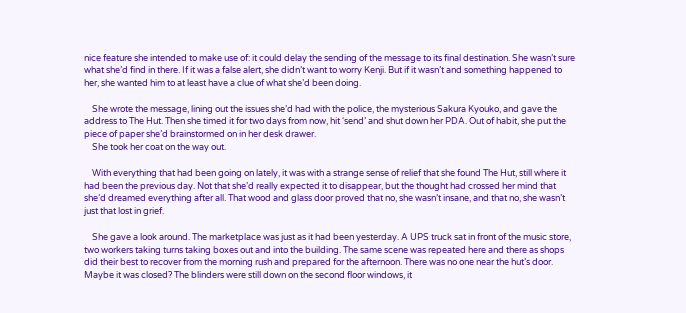nice feature she intended to make use of: it could delay the sending of the message to its final destination. She wasn’t sure what she’d find in there. If it was a false alert, she didn’t want to worry Kenji. But if it wasn’t and something happened to her, she wanted him to at least have a clue of what she’d been doing.

    She wrote the message, lining out the issues she’d had with the police, the mysterious Sakura Kyouko, and gave the address to The Hut. Then she timed it for two days from now, hit ‘send’ and shut down her PDA. Out of habit, she put the piece of paper she’d brainstormed on in her desk drawer.
    She took her coat on the way out.

    With everything that had been going on lately, it was with a strange sense of relief that she found The Hut, still where it had been the previous day. Not that she’d really expected it to disappear, but the thought had crossed her mind that she’d dreamed everything after all. That wood and glass door proved that no, she wasn’t insane, and that no, she wasn’t just that lost in grief.

    She gave a look around. The marketplace was just as it had been yesterday. A UPS truck sat in front of the music store, two workers taking turns taking boxes out and into the building. The same scene was repeated here and there as shops did their best to recover from the morning rush and prepared for the afternoon. There was no one near the hut’s door. Maybe it was closed? The blinders were still down on the second floor windows, it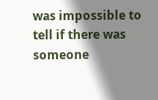was impossible to tell if there was someone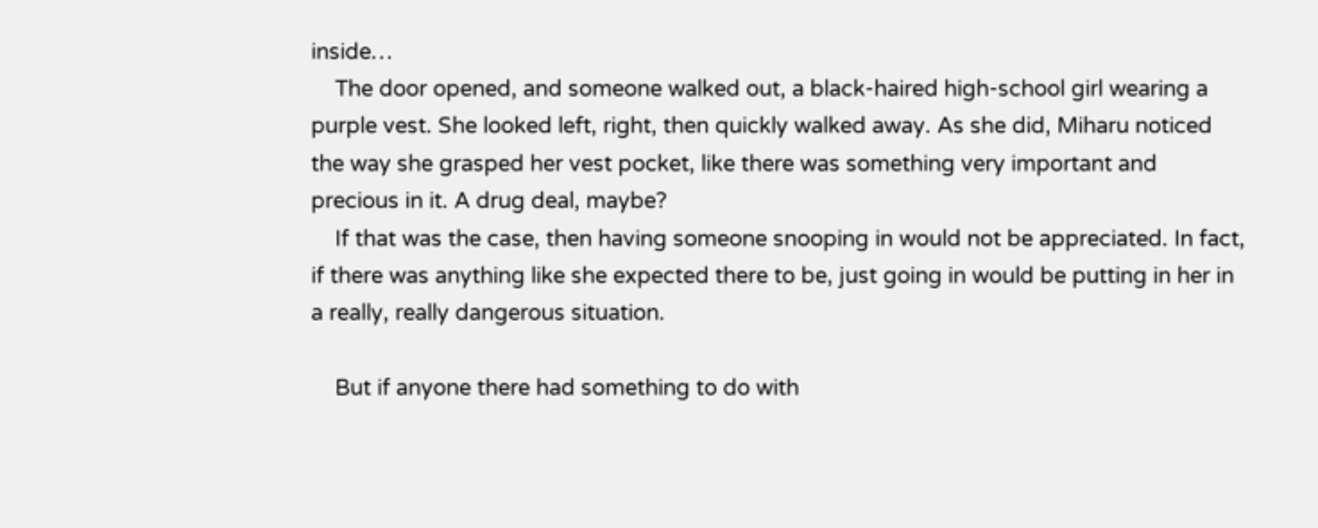inside…
    The door opened, and someone walked out, a black-haired high-school girl wearing a purple vest. She looked left, right, then quickly walked away. As she did, Miharu noticed the way she grasped her vest pocket, like there was something very important and precious in it. A drug deal, maybe?
    If that was the case, then having someone snooping in would not be appreciated. In fact, if there was anything like she expected there to be, just going in would be putting in her in a really, really dangerous situation.

    But if anyone there had something to do with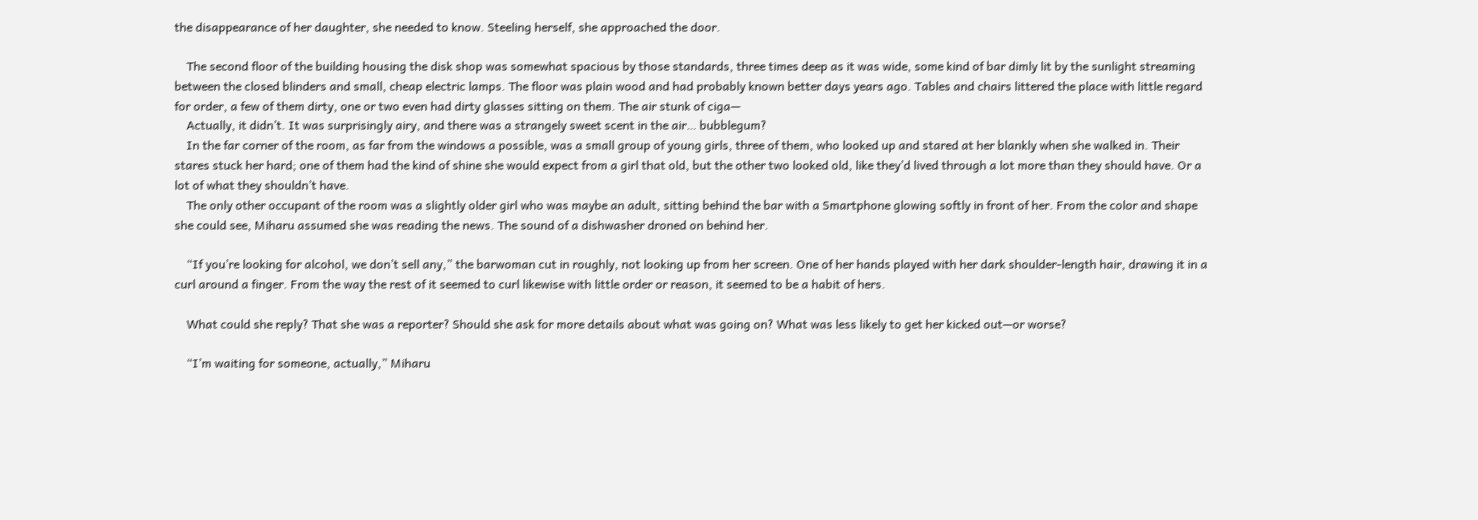the disappearance of her daughter, she needed to know. Steeling herself, she approached the door.

    The second floor of the building housing the disk shop was somewhat spacious by those standards, three times deep as it was wide, some kind of bar dimly lit by the sunlight streaming between the closed blinders and small, cheap electric lamps. The floor was plain wood and had probably known better days years ago. Tables and chairs littered the place with little regard for order, a few of them dirty, one or two even had dirty glasses sitting on them. The air stunk of ciga—
    Actually, it didn’t. It was surprisingly airy, and there was a strangely sweet scent in the air… bubblegum?
    In the far corner of the room, as far from the windows a possible, was a small group of young girls, three of them, who looked up and stared at her blankly when she walked in. Their stares stuck her hard; one of them had the kind of shine she would expect from a girl that old, but the other two looked old, like they’d lived through a lot more than they should have. Or a lot of what they shouldn’t have.
    The only other occupant of the room was a slightly older girl who was maybe an adult, sitting behind the bar with a Smartphone glowing softly in front of her. From the color and shape she could see, Miharu assumed she was reading the news. The sound of a dishwasher droned on behind her.

    “If you’re looking for alcohol, we don’t sell any,” the barwoman cut in roughly, not looking up from her screen. One of her hands played with her dark shoulder-length hair, drawing it in a curl around a finger. From the way the rest of it seemed to curl likewise with little order or reason, it seemed to be a habit of hers.

    What could she reply? That she was a reporter? Should she ask for more details about what was going on? What was less likely to get her kicked out—or worse?

    “I’m waiting for someone, actually,” Miharu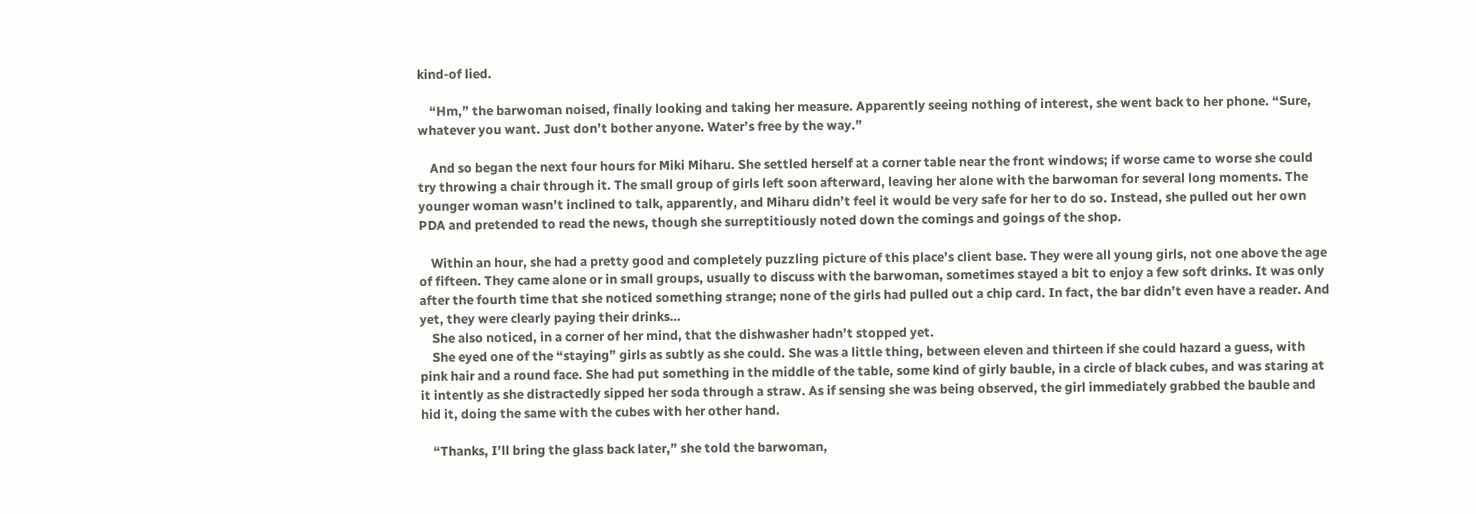kind-of lied.

    “Hm,” the barwoman noised, finally looking and taking her measure. Apparently seeing nothing of interest, she went back to her phone. “Sure, whatever you want. Just don’t bother anyone. Water’s free by the way.”

    And so began the next four hours for Miki Miharu. She settled herself at a corner table near the front windows; if worse came to worse she could try throwing a chair through it. The small group of girls left soon afterward, leaving her alone with the barwoman for several long moments. The younger woman wasn’t inclined to talk, apparently, and Miharu didn’t feel it would be very safe for her to do so. Instead, she pulled out her own PDA and pretended to read the news, though she surreptitiously noted down the comings and goings of the shop.

    Within an hour, she had a pretty good and completely puzzling picture of this place’s client base. They were all young girls, not one above the age of fifteen. They came alone or in small groups, usually to discuss with the barwoman, sometimes stayed a bit to enjoy a few soft drinks. It was only after the fourth time that she noticed something strange; none of the girls had pulled out a chip card. In fact, the bar didn’t even have a reader. And yet, they were clearly paying their drinks…
    She also noticed, in a corner of her mind, that the dishwasher hadn’t stopped yet.
    She eyed one of the “staying” girls as subtly as she could. She was a little thing, between eleven and thirteen if she could hazard a guess, with pink hair and a round face. She had put something in the middle of the table, some kind of girly bauble, in a circle of black cubes, and was staring at it intently as she distractedly sipped her soda through a straw. As if sensing she was being observed, the girl immediately grabbed the bauble and hid it, doing the same with the cubes with her other hand.

    “Thanks, I’ll bring the glass back later,” she told the barwoman,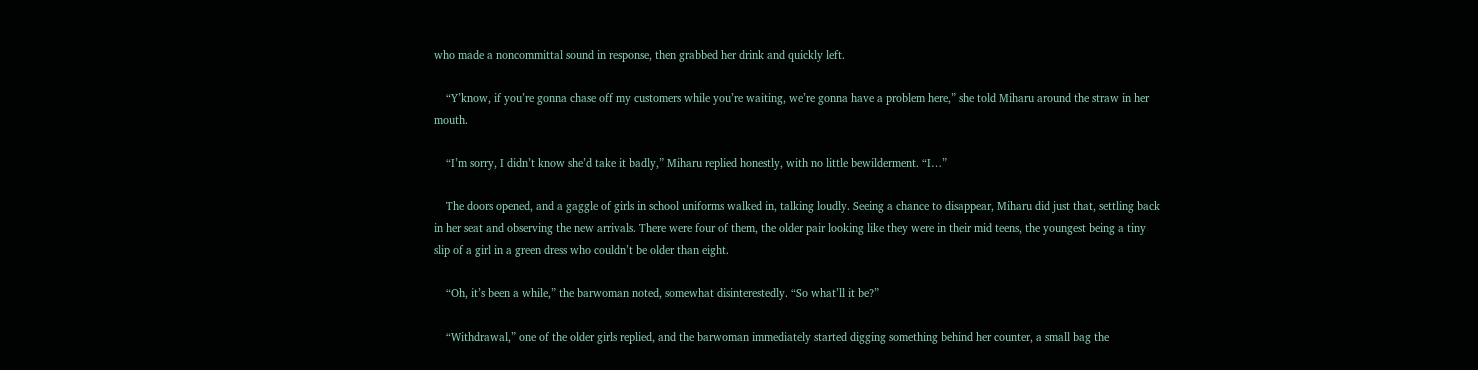who made a noncommittal sound in response, then grabbed her drink and quickly left.

    “Y’know, if you’re gonna chase off my customers while you’re waiting, we’re gonna have a problem here,” she told Miharu around the straw in her mouth.

    “I’m sorry, I didn’t know she’d take it badly,” Miharu replied honestly, with no little bewilderment. “I…”

    The doors opened, and a gaggle of girls in school uniforms walked in, talking loudly. Seeing a chance to disappear, Miharu did just that, settling back in her seat and observing the new arrivals. There were four of them, the older pair looking like they were in their mid teens, the youngest being a tiny slip of a girl in a green dress who couldn’t be older than eight.

    “Oh, it’s been a while,” the barwoman noted, somewhat disinterestedly. “So what’ll it be?”

    “Withdrawal,” one of the older girls replied, and the barwoman immediately started digging something behind her counter, a small bag the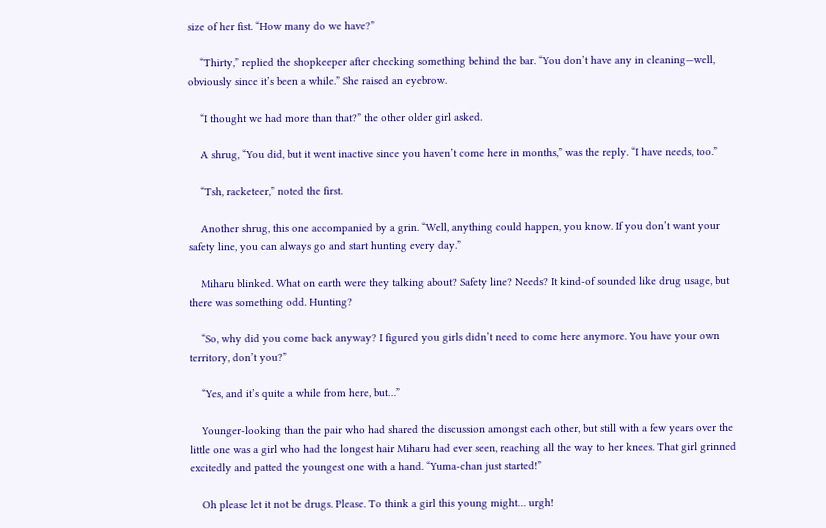size of her fist. “How many do we have?”

    “Thirty,” replied the shopkeeper after checking something behind the bar. “You don’t have any in cleaning—well, obviously since it’s been a while.” She raised an eyebrow.

    “I thought we had more than that?” the other older girl asked.

    A shrug, “You did, but it went inactive since you haven’t come here in months,” was the reply. “I have needs, too.”

    “Tsh, racketeer,” noted the first.

    Another shrug, this one accompanied by a grin. “Well, anything could happen, you know. If you don’t want your safety line, you can always go and start hunting every day.”

    Miharu blinked. What on earth were they talking about? Safety line? Needs? It kind-of sounded like drug usage, but there was something odd. Hunting?

    “So, why did you come back anyway? I figured you girls didn’t need to come here anymore. You have your own territory, don’t you?”

    “Yes, and it’s quite a while from here, but…”

    Younger-looking than the pair who had shared the discussion amongst each other, but still with a few years over the little one was a girl who had the longest hair Miharu had ever seen, reaching all the way to her knees. That girl grinned excitedly and patted the youngest one with a hand. “Yuma-chan just started!”

    Oh please let it not be drugs. Please. To think a girl this young might… urgh!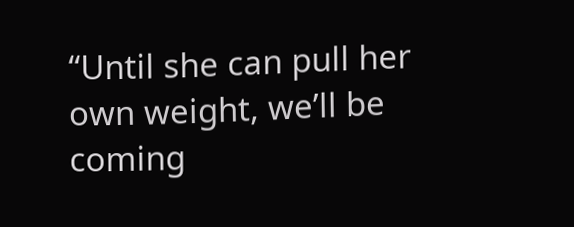“Until she can pull her own weight, we’ll be coming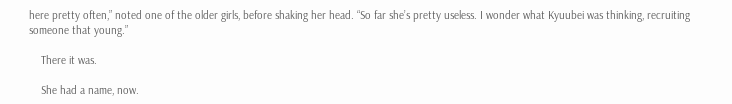here pretty often,” noted one of the older girls, before shaking her head. “So far she’s pretty useless. I wonder what Kyuubei was thinking, recruiting someone that young.”

    There it was.

    She had a name, now.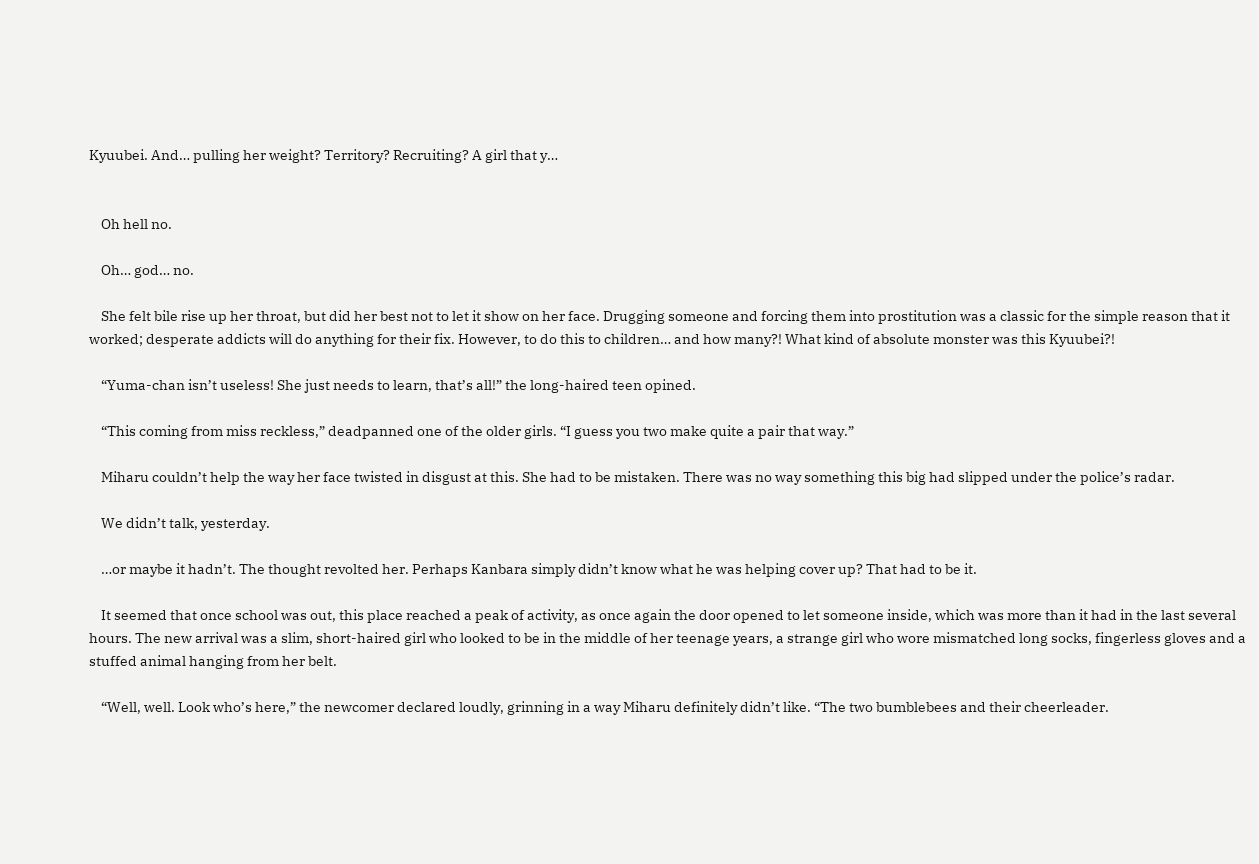Kyuubei. And… pulling her weight? Territory? Recruiting? A girl that y…


    Oh hell no.

    Oh… god… no.

    She felt bile rise up her throat, but did her best not to let it show on her face. Drugging someone and forcing them into prostitution was a classic for the simple reason that it worked; desperate addicts will do anything for their fix. However, to do this to children… and how many?! What kind of absolute monster was this Kyuubei?!

    “Yuma-chan isn’t useless! She just needs to learn, that’s all!” the long-haired teen opined.

    “This coming from miss reckless,” deadpanned one of the older girls. “I guess you two make quite a pair that way.”

    Miharu couldn’t help the way her face twisted in disgust at this. She had to be mistaken. There was no way something this big had slipped under the police’s radar.

    We didn’t talk, yesterday.

    …or maybe it hadn’t. The thought revolted her. Perhaps Kanbara simply didn’t know what he was helping cover up? That had to be it.

    It seemed that once school was out, this place reached a peak of activity, as once again the door opened to let someone inside, which was more than it had in the last several hours. The new arrival was a slim, short-haired girl who looked to be in the middle of her teenage years, a strange girl who wore mismatched long socks, fingerless gloves and a stuffed animal hanging from her belt.

    “Well, well. Look who’s here,” the newcomer declared loudly, grinning in a way Miharu definitely didn’t like. “The two bumblebees and their cheerleader.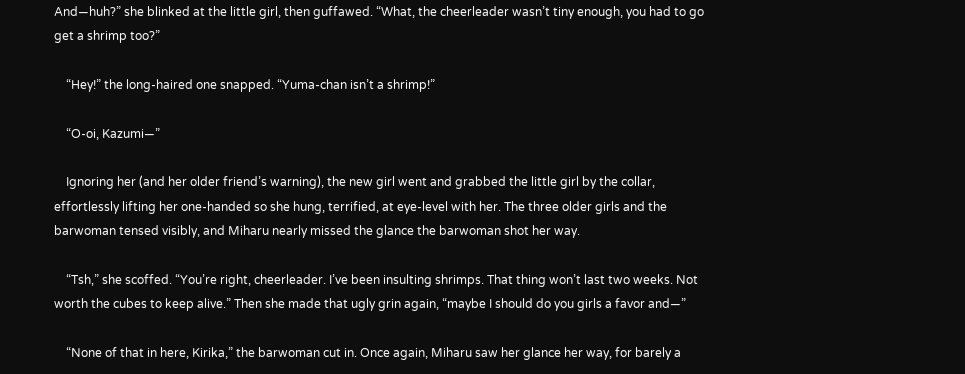And—huh?” she blinked at the little girl, then guffawed. “What, the cheerleader wasn’t tiny enough, you had to go get a shrimp too?”

    “Hey!” the long-haired one snapped. “Yuma-chan isn’t a shrimp!”

    “O-oi, Kazumi—”

    Ignoring her (and her older friend’s warning), the new girl went and grabbed the little girl by the collar, effortlessly lifting her one-handed so she hung, terrified, at eye-level with her. The three older girls and the barwoman tensed visibly, and Miharu nearly missed the glance the barwoman shot her way.

    “Tsh,” she scoffed. “You’re right, cheerleader. I’ve been insulting shrimps. That thing won’t last two weeks. Not worth the cubes to keep alive.” Then she made that ugly grin again, “maybe I should do you girls a favor and—”

    “None of that in here, Kirika,” the barwoman cut in. Once again, Miharu saw her glance her way, for barely a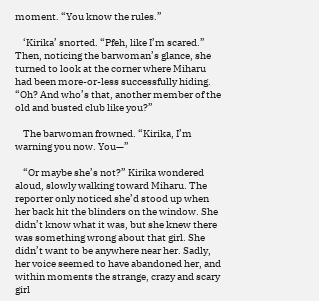moment. “You know the rules.”

    ‘Kirika’ snorted. “Pfeh, like I’m scared.” Then, noticing the barwoman’s glance, she turned to look at the corner where Miharu had been more-or-less successfully hiding. “Oh? And who’s that, another member of the old and busted club like you?”

    The barwoman frowned. “Kirika, I’m warning you now. You—”

    “Or maybe she’s not?” Kirika wondered aloud, slowly walking toward Miharu. The reporter only noticed she’d stood up when her back hit the blinders on the window. She didn’t know what it was, but she knew there was something wrong about that girl. She didn’t want to be anywhere near her. Sadly, her voice seemed to have abandoned her, and within moments the strange, crazy and scary girl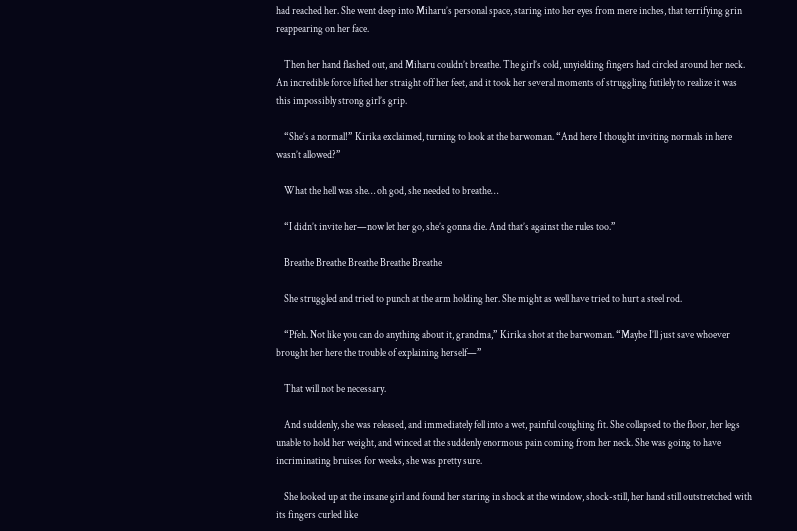had reached her. She went deep into Miharu’s personal space, staring into her eyes from mere inches, that terrifying grin reappearing on her face.

    Then her hand flashed out, and Miharu couldn’t breathe. The girl’s cold, unyielding fingers had circled around her neck. An incredible force lifted her straight off her feet, and it took her several moments of struggling futilely to realize it was this impossibly strong girl’s grip.

    “She’s a normal!” Kirika exclaimed, turning to look at the barwoman. “And here I thought inviting normals in here wasn’t allowed?”

    What the hell was she… oh god, she needed to breathe…

    “I didn’t invite her—now let her go, she’s gonna die. And that’s against the rules too.”

    Breathe Breathe Breathe Breathe Breathe

    She struggled and tried to punch at the arm holding her. She might as well have tried to hurt a steel rod.

    “Pfeh. Not like you can do anything about it, grandma,” Kirika shot at the barwoman. “Maybe I’ll just save whoever brought her here the trouble of explaining herself—”

    That will not be necessary.

    And suddenly, she was released, and immediately fell into a wet, painful coughing fit. She collapsed to the floor, her legs unable to hold her weight, and winced at the suddenly enormous pain coming from her neck. She was going to have incriminating bruises for weeks, she was pretty sure.

    She looked up at the insane girl and found her staring in shock at the window, shock-still, her hand still outstretched with its fingers curled like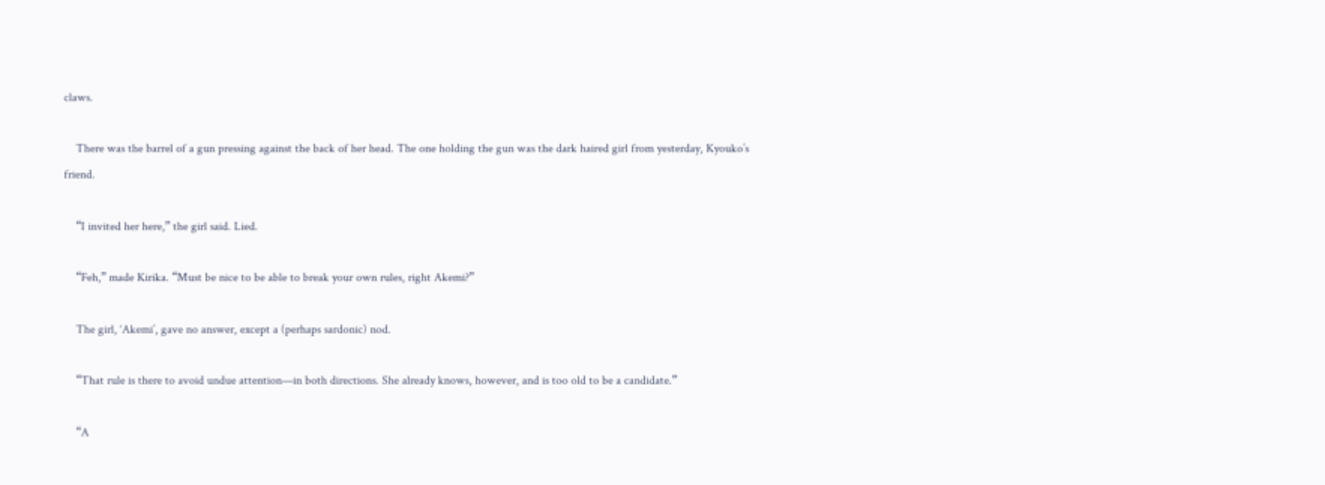claws.

    There was the barrel of a gun pressing against the back of her head. The one holding the gun was the dark haired girl from yesterday, Kyouko’s friend.

    “I invited her here,” the girl said. Lied.

    “Feh,” made Kirika. “Must be nice to be able to break your own rules, right Akemi?”

    The girl, ‘Akemi’, gave no answer, except a (perhaps sardonic) nod.

    “That rule is there to avoid undue attention—in both directions. She already knows, however, and is too old to be a candidate.”

    “A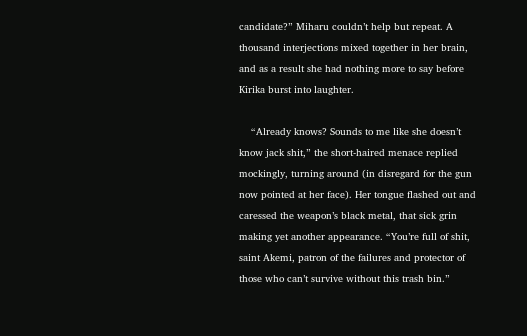candidate?” Miharu couldn’t help but repeat. A thousand interjections mixed together in her brain, and as a result she had nothing more to say before Kirika burst into laughter.

    “Already knows? Sounds to me like she doesn’t know jack shit,” the short-haired menace replied mockingly, turning around (in disregard for the gun now pointed at her face). Her tongue flashed out and caressed the weapon’s black metal, that sick grin making yet another appearance. “You’re full of shit, saint Akemi, patron of the failures and protector of those who can’t survive without this trash bin.”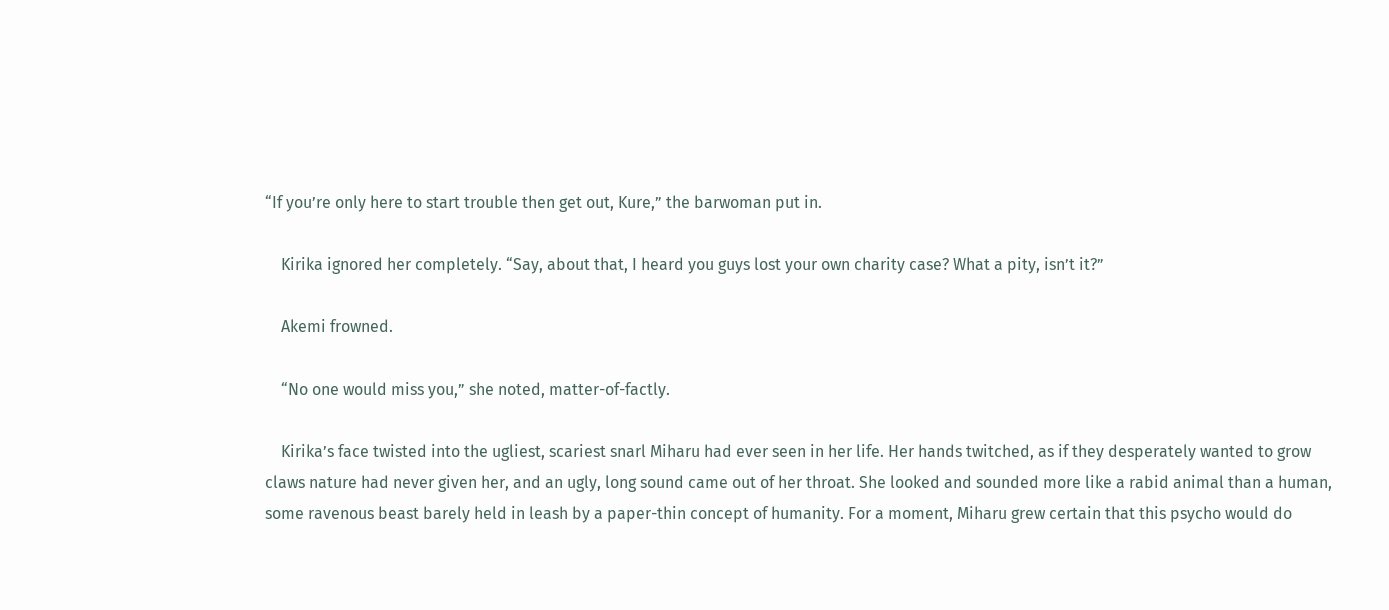“If you’re only here to start trouble then get out, Kure,” the barwoman put in.

    Kirika ignored her completely. “Say, about that, I heard you guys lost your own charity case? What a pity, isn’t it?”

    Akemi frowned.

    “No one would miss you,” she noted, matter-of-factly.

    Kirika’s face twisted into the ugliest, scariest snarl Miharu had ever seen in her life. Her hands twitched, as if they desperately wanted to grow claws nature had never given her, and an ugly, long sound came out of her throat. She looked and sounded more like a rabid animal than a human, some ravenous beast barely held in leash by a paper-thin concept of humanity. For a moment, Miharu grew certain that this psycho would do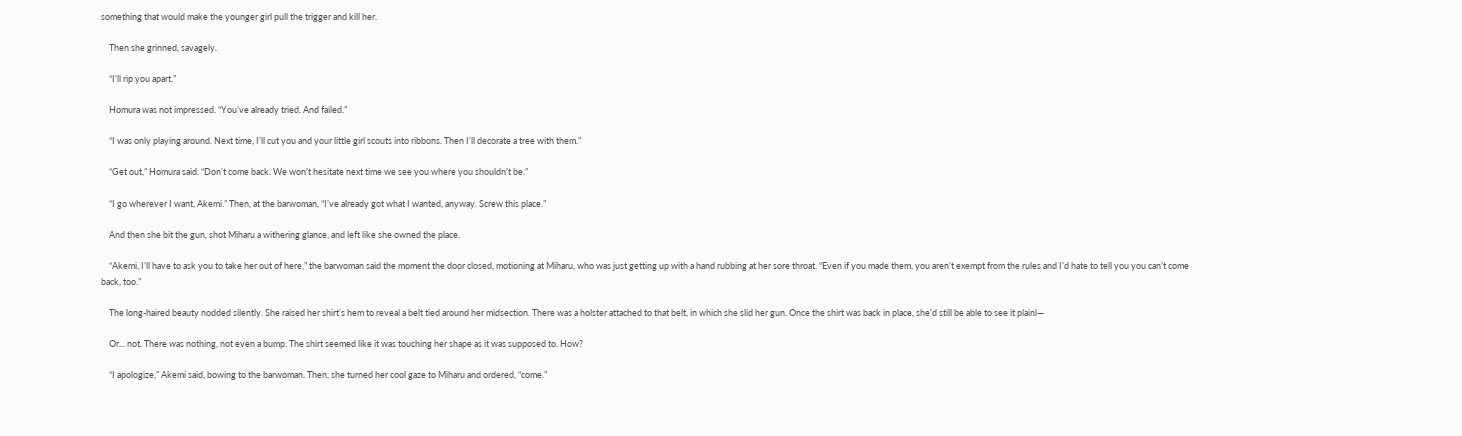something that would make the younger girl pull the trigger and kill her.

    Then she grinned, savagely.

    “I’ll rip you apart.”

    Homura was not impressed. “You’ve already tried. And failed.”

    “I was only playing around. Next time, I’ll cut you and your little girl scouts into ribbons. Then I’ll decorate a tree with them.”

    “Get out,” Homura said. “Don’t come back. We won’t hesitate next time we see you where you shouldn’t be.”

    “I go wherever I want, Akemi.” Then, at the barwoman, “I’ve already got what I wanted, anyway. Screw this place.”

    And then she bit the gun, shot Miharu a withering glance, and left like she owned the place.

    “Akemi, I’ll have to ask you to take her out of here,” the barwoman said the moment the door closed, motioning at Miharu, who was just getting up with a hand rubbing at her sore throat. “Even if you made them, you aren’t exempt from the rules and I’d hate to tell you you can’t come back, too.”

    The long-haired beauty nodded silently. She raised her shirt’s hem to reveal a belt tied around her midsection. There was a holster attached to that belt, in which she slid her gun. Once the shirt was back in place, she’d still be able to see it plainl—

    Or... not. There was nothing, not even a bump. The shirt seemed like it was touching her shape as it was supposed to. How?

    “I apologize,” Akemi said, bowing to the barwoman. Then, she turned her cool gaze to Miharu and ordered, “come.”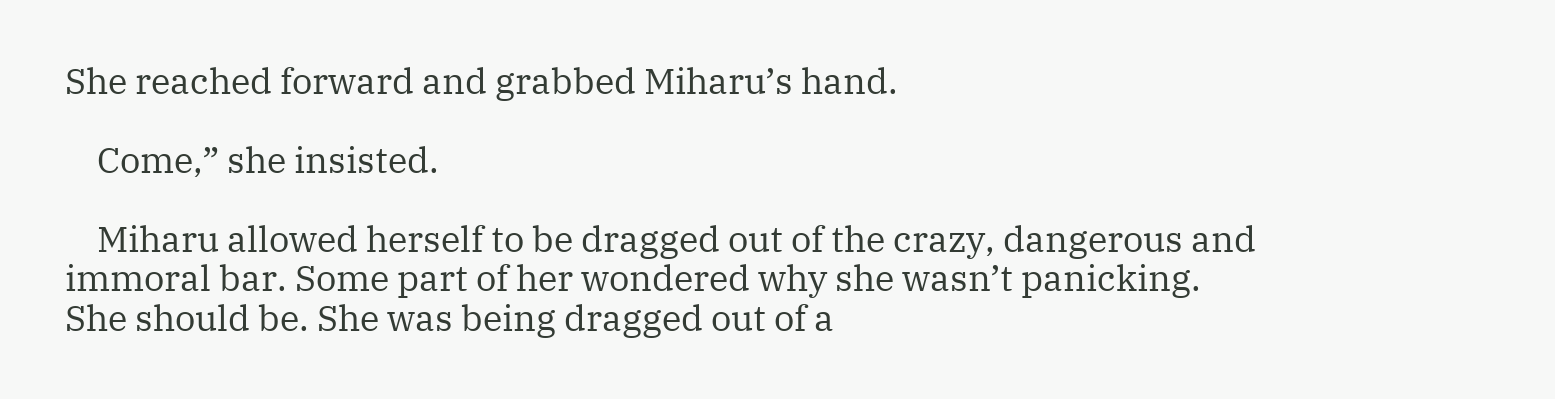She reached forward and grabbed Miharu’s hand.

    Come,” she insisted.

    Miharu allowed herself to be dragged out of the crazy, dangerous and immoral bar. Some part of her wondered why she wasn’t panicking. She should be. She was being dragged out of a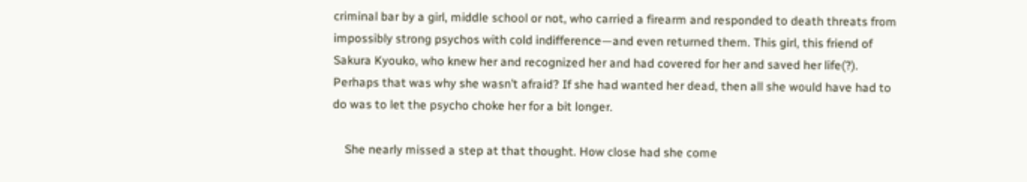criminal bar by a girl, middle school or not, who carried a firearm and responded to death threats from impossibly strong psychos with cold indifference—and even returned them. This girl, this friend of Sakura Kyouko, who knew her and recognized her and had covered for her and saved her life(?). Perhaps that was why she wasn’t afraid? If she had wanted her dead, then all she would have had to do was to let the psycho choke her for a bit longer.

    She nearly missed a step at that thought. How close had she come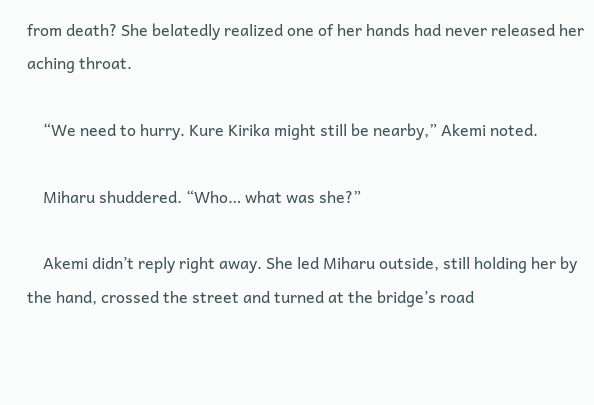from death? She belatedly realized one of her hands had never released her aching throat.

    “We need to hurry. Kure Kirika might still be nearby,” Akemi noted.

    Miharu shuddered. “Who… what was she?”

    Akemi didn’t reply right away. She led Miharu outside, still holding her by the hand, crossed the street and turned at the bridge’s road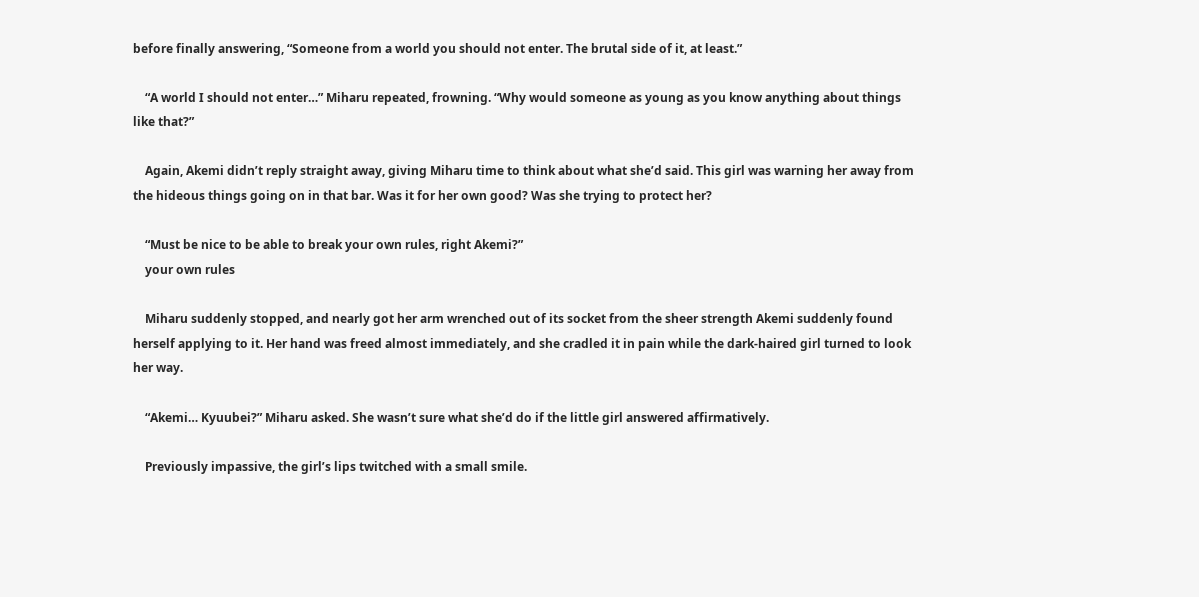before finally answering, “Someone from a world you should not enter. The brutal side of it, at least.”

    “A world I should not enter…” Miharu repeated, frowning. “Why would someone as young as you know anything about things like that?”

    Again, Akemi didn’t reply straight away, giving Miharu time to think about what she’d said. This girl was warning her away from the hideous things going on in that bar. Was it for her own good? Was she trying to protect her?

    “Must be nice to be able to break your own rules, right Akemi?”
    your own rules

    Miharu suddenly stopped, and nearly got her arm wrenched out of its socket from the sheer strength Akemi suddenly found herself applying to it. Her hand was freed almost immediately, and she cradled it in pain while the dark-haired girl turned to look her way.

    “Akemi… Kyuubei?” Miharu asked. She wasn’t sure what she’d do if the little girl answered affirmatively.

    Previously impassive, the girl’s lips twitched with a small smile.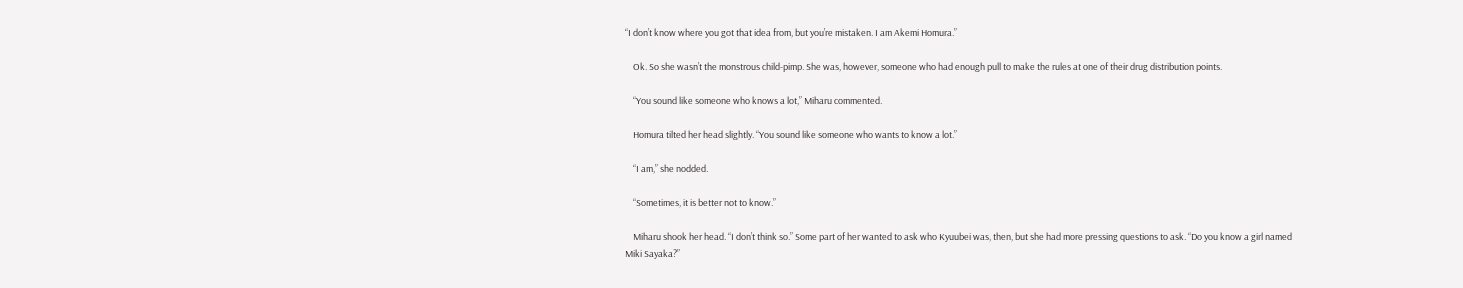“I don’t know where you got that idea from, but you’re mistaken. I am Akemi Homura.”

    Ok. So she wasn’t the monstrous child-pimp. She was, however, someone who had enough pull to make the rules at one of their drug distribution points.

    “You sound like someone who knows a lot,” Miharu commented.

    Homura tilted her head slightly. “You sound like someone who wants to know a lot.”

    “I am,” she nodded.

    “Sometimes, it is better not to know.”

    Miharu shook her head. “I don’t think so.” Some part of her wanted to ask who Kyuubei was, then, but she had more pressing questions to ask. “Do you know a girl named Miki Sayaka?”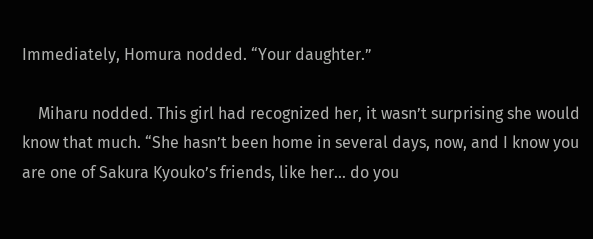Immediately, Homura nodded. “Your daughter.”

    Miharu nodded. This girl had recognized her, it wasn’t surprising she would know that much. “She hasn’t been home in several days, now, and I know you are one of Sakura Kyouko’s friends, like her… do you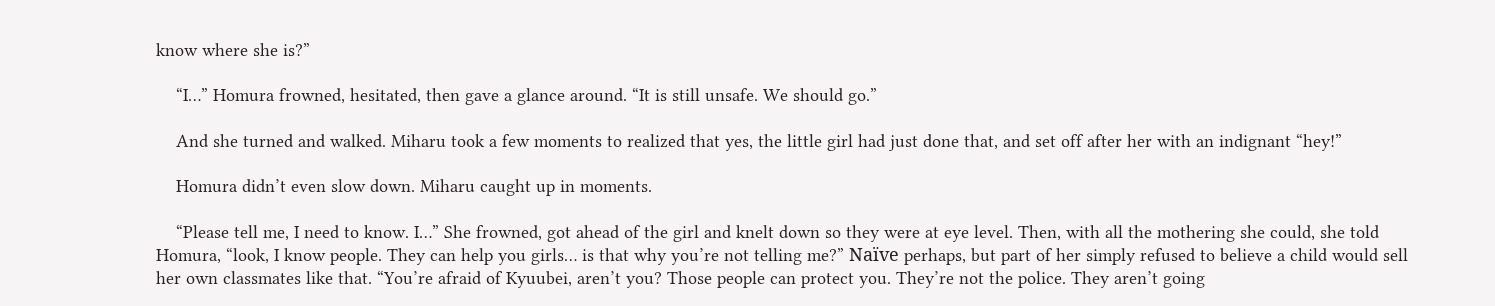know where she is?”

    “I…” Homura frowned, hesitated, then gave a glance around. “It is still unsafe. We should go.”

    And she turned and walked. Miharu took a few moments to realized that yes, the little girl had just done that, and set off after her with an indignant “hey!”

    Homura didn’t even slow down. Miharu caught up in moments.

    “Please tell me, I need to know. I…” She frowned, got ahead of the girl and knelt down so they were at eye level. Then, with all the mothering she could, she told Homura, “look, I know people. They can help you girls… is that why you’re not telling me?” Naïve perhaps, but part of her simply refused to believe a child would sell her own classmates like that. “You’re afraid of Kyuubei, aren’t you? Those people can protect you. They’re not the police. They aren’t going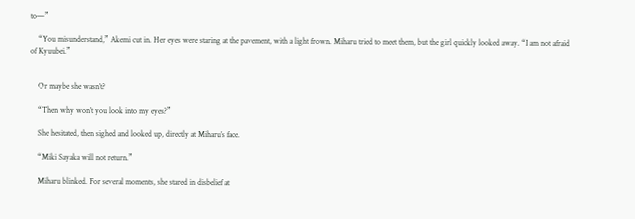to—”

    “You misunderstand,” Akemi cut in. Her eyes were staring at the pavement, with a light frown. Miharu tried to meet them, but the girl quickly looked away. “I am not afraid of Kyuubei.”


    Or maybe she wasn’t?

    “Then why won’t you look into my eyes?”

    She hesitated, then sighed and looked up, directly at Miharu’s face.

    “Miki Sayaka will not return.”

    Miharu blinked. For several moments, she stared in disbelief at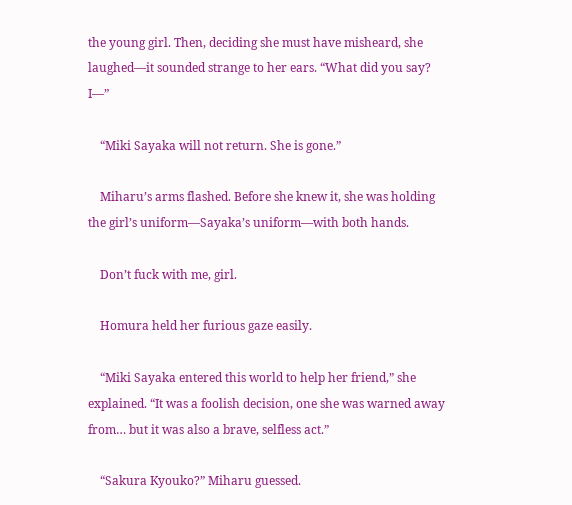the young girl. Then, deciding she must have misheard, she laughed—it sounded strange to her ears. “What did you say? I—”

    “Miki Sayaka will not return. She is gone.”

    Miharu’s arms flashed. Before she knew it, she was holding the girl’s uniform—Sayaka’s uniform—with both hands.

    Don’t fuck with me, girl.

    Homura held her furious gaze easily.

    “Miki Sayaka entered this world to help her friend,” she explained. “It was a foolish decision, one she was warned away from… but it was also a brave, selfless act.”

    “Sakura Kyouko?” Miharu guessed.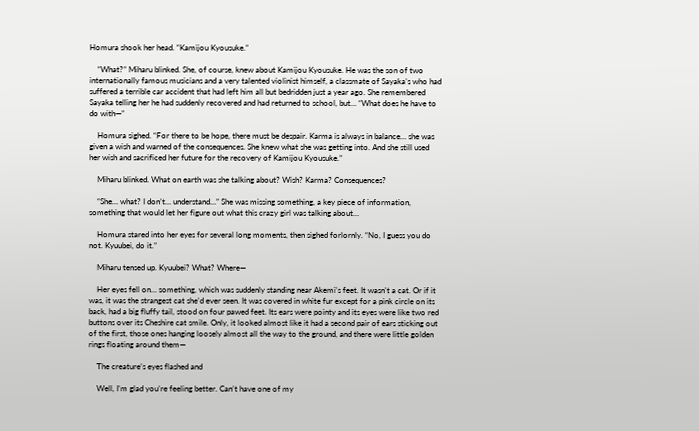Homura shook her head. “Kamijou Kyousuke.”

    “What?” Miharu blinked. She, of course, knew about Kamijou Kyousuke. He was the son of two internationally famous musicians and a very talented violinist himself, a classmate of Sayaka’s who had suffered a terrible car accident that had left him all but bedridden just a year ago. She remembered Sayaka telling her he had suddenly recovered and had returned to school, but… “What does he have to do with—”

    Homura sighed. “For there to be hope, there must be despair. Karma is always in balance… she was given a wish and warned of the consequences. She knew what she was getting into. And she still used her wish and sacrificed her future for the recovery of Kamijou Kyousuke.”

    Miharu blinked. What on earth was she talking about? Wish? Karma? Consequences?

    “She… what? I don’t… understand…” She was missing something, a key piece of information, something that would let her figure out what this crazy girl was talking about…

    Homura stared into her eyes for several long moments, then sighed forlornly. “No, I guess you do not. Kyuubei, do it.”

    Miharu tensed up. Kyuubei? What? Where—

    Her eyes fell on… something, which was suddenly standing near Akemi’s feet. It wasn’t a cat. Or if it was, it was the strangest cat she’d ever seen. It was covered in white fur except for a pink circle on its back, had a big fluffy tail, stood on four pawed feet. Its ears were pointy and its eyes were like two red buttons over its Cheshire cat smile. Only, it looked almost like it had a second pair of ears sticking out of the first, those ones hanging loosely almost all the way to the ground, and there were little golden rings floating around them—

    The creature’s eyes flashed and

    Well, I’m glad you’re feeling better. Can’t have one of my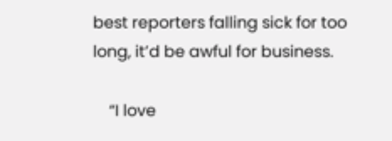best reporters falling sick for too long, it’d be awful for business.

    “I love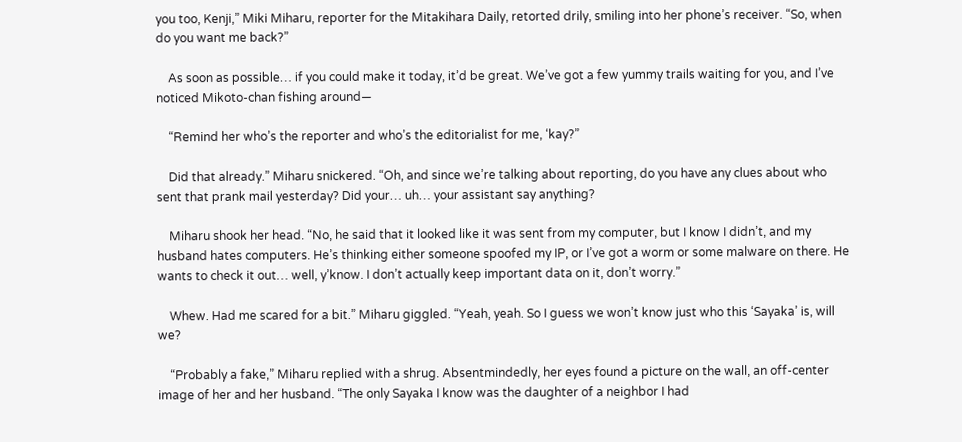you too, Kenji,” Miki Miharu, reporter for the Mitakihara Daily, retorted drily, smiling into her phone’s receiver. “So, when do you want me back?”

    As soon as possible… if you could make it today, it’d be great. We’ve got a few yummy trails waiting for you, and I’ve noticed Mikoto-chan fishing around—

    “Remind her who’s the reporter and who’s the editorialist for me, ‘kay?”

    Did that already.” Miharu snickered. “Oh, and since we’re talking about reporting, do you have any clues about who sent that prank mail yesterday? Did your… uh… your assistant say anything?

    Miharu shook her head. “No, he said that it looked like it was sent from my computer, but I know I didn’t, and my husband hates computers. He’s thinking either someone spoofed my IP, or I’ve got a worm or some malware on there. He wants to check it out… well, y’know. I don’t actually keep important data on it, don’t worry.”

    Whew. Had me scared for a bit.” Miharu giggled. “Yeah, yeah. So I guess we won’t know just who this ‘Sayaka’ is, will we?

    “Probably a fake,” Miharu replied with a shrug. Absentmindedly, her eyes found a picture on the wall, an off-center image of her and her husband. “The only Sayaka I know was the daughter of a neighbor I had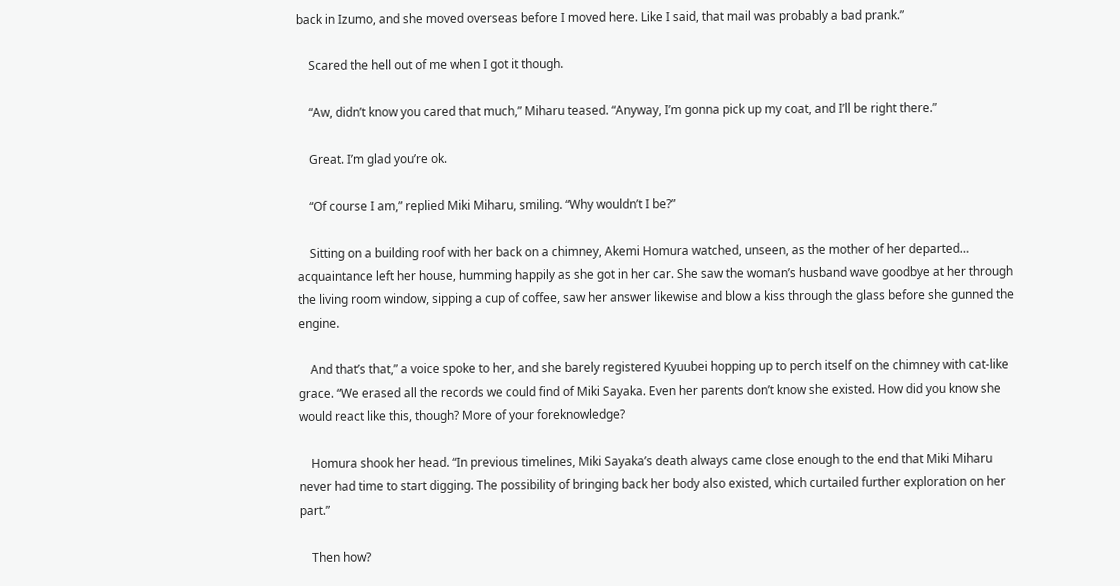back in Izumo, and she moved overseas before I moved here. Like I said, that mail was probably a bad prank.”

    Scared the hell out of me when I got it though.

    “Aw, didn’t know you cared that much,” Miharu teased. “Anyway, I’m gonna pick up my coat, and I’ll be right there.”

    Great. I’m glad you’re ok.

    “Of course I am,” replied Miki Miharu, smiling. “Why wouldn’t I be?”

    Sitting on a building roof with her back on a chimney, Akemi Homura watched, unseen, as the mother of her departed… acquaintance left her house, humming happily as she got in her car. She saw the woman’s husband wave goodbye at her through the living room window, sipping a cup of coffee, saw her answer likewise and blow a kiss through the glass before she gunned the engine.

    And that’s that,” a voice spoke to her, and she barely registered Kyuubei hopping up to perch itself on the chimney with cat-like grace. “We erased all the records we could find of Miki Sayaka. Even her parents don’t know she existed. How did you know she would react like this, though? More of your foreknowledge?

    Homura shook her head. “In previous timelines, Miki Sayaka’s death always came close enough to the end that Miki Miharu never had time to start digging. The possibility of bringing back her body also existed, which curtailed further exploration on her part.”

    Then how?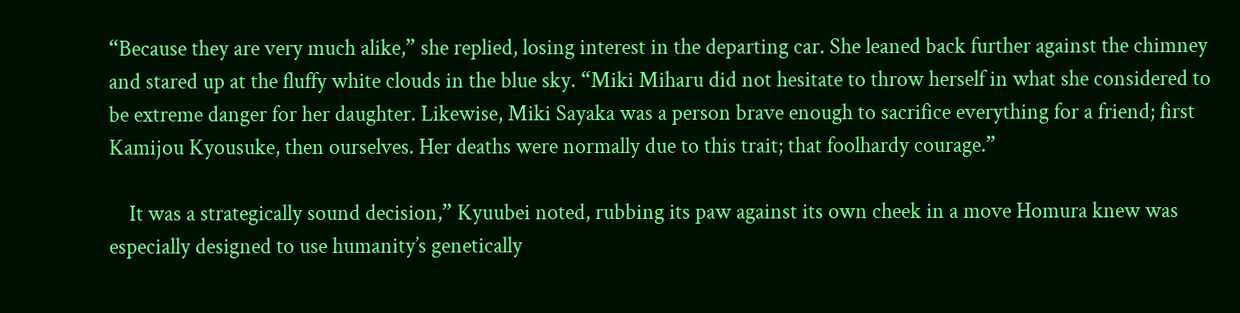“Because they are very much alike,” she replied, losing interest in the departing car. She leaned back further against the chimney and stared up at the fluffy white clouds in the blue sky. “Miki Miharu did not hesitate to throw herself in what she considered to be extreme danger for her daughter. Likewise, Miki Sayaka was a person brave enough to sacrifice everything for a friend; first Kamijou Kyousuke, then ourselves. Her deaths were normally due to this trait; that foolhardy courage.”

    It was a strategically sound decision,” Kyuubei noted, rubbing its paw against its own cheek in a move Homura knew was especially designed to use humanity’s genetically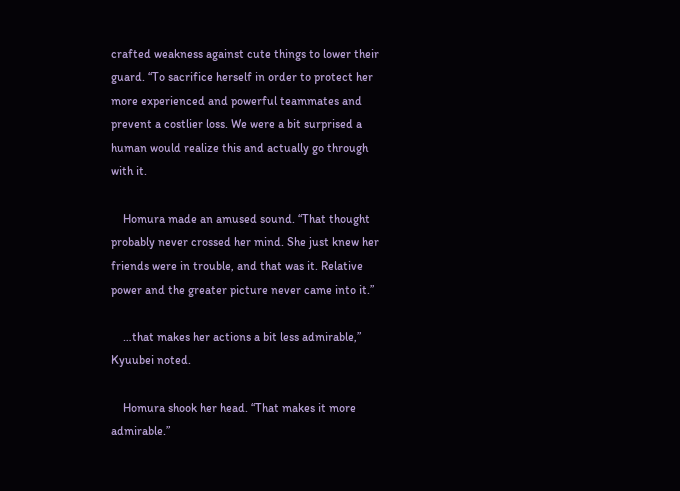crafted weakness against cute things to lower their guard. “To sacrifice herself in order to protect her more experienced and powerful teammates and prevent a costlier loss. We were a bit surprised a human would realize this and actually go through with it.

    Homura made an amused sound. “That thought probably never crossed her mind. She just knew her friends were in trouble, and that was it. Relative power and the greater picture never came into it.”

    …that makes her actions a bit less admirable,” Kyuubei noted.

    Homura shook her head. “That makes it more admirable.”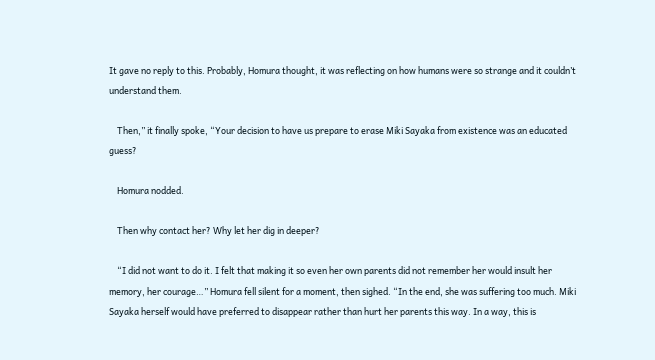It gave no reply to this. Probably, Homura thought, it was reflecting on how humans were so strange and it couldn’t understand them.

    Then,” it finally spoke, “Your decision to have us prepare to erase Miki Sayaka from existence was an educated guess?

    Homura nodded.

    Then why contact her? Why let her dig in deeper?

    “I did not want to do it. I felt that making it so even her own parents did not remember her would insult her memory, her courage…” Homura fell silent for a moment, then sighed. “In the end, she was suffering too much. Miki Sayaka herself would have preferred to disappear rather than hurt her parents this way. In a way, this is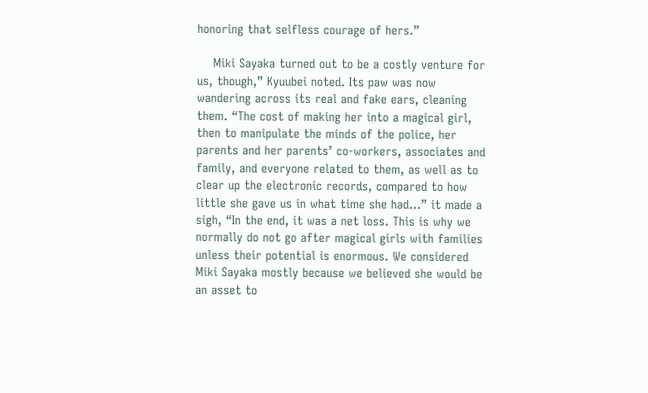honoring that selfless courage of hers.”

    Miki Sayaka turned out to be a costly venture for us, though,” Kyuubei noted. Its paw was now wandering across its real and fake ears, cleaning them. “The cost of making her into a magical girl, then to manipulate the minds of the police, her parents and her parents’ co-workers, associates and family, and everyone related to them, as well as to clear up the electronic records, compared to how little she gave us in what time she had…” it made a sigh, “In the end, it was a net loss. This is why we normally do not go after magical girls with families unless their potential is enormous. We considered Miki Sayaka mostly because we believed she would be an asset to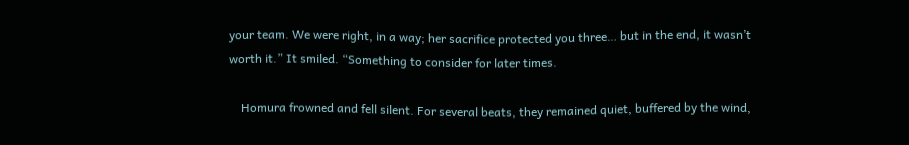your team. We were right, in a way; her sacrifice protected you three… but in the end, it wasn’t worth it.” It smiled. “Something to consider for later times.

    Homura frowned and fell silent. For several beats, they remained quiet, buffered by the wind,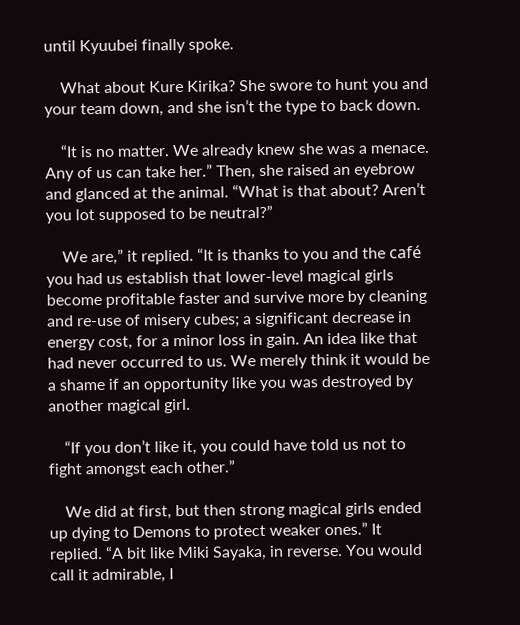until Kyuubei finally spoke.

    What about Kure Kirika? She swore to hunt you and your team down, and she isn’t the type to back down.

    “It is no matter. We already knew she was a menace. Any of us can take her.” Then, she raised an eyebrow and glanced at the animal. “What is that about? Aren’t you lot supposed to be neutral?”

    We are,” it replied. “It is thanks to you and the café you had us establish that lower-level magical girls become profitable faster and survive more by cleaning and re-use of misery cubes; a significant decrease in energy cost, for a minor loss in gain. An idea like that had never occurred to us. We merely think it would be a shame if an opportunity like you was destroyed by another magical girl.

    “If you don’t like it, you could have told us not to fight amongst each other.”

    We did at first, but then strong magical girls ended up dying to Demons to protect weaker ones.” It replied. “A bit like Miki Sayaka, in reverse. You would call it admirable, I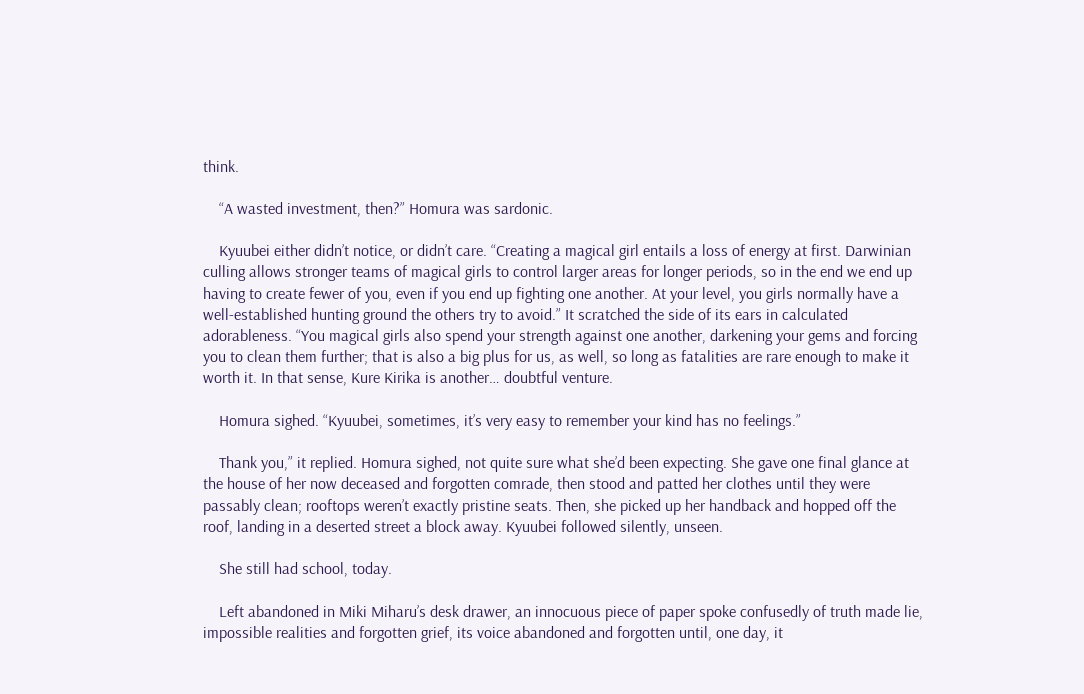think.

    “A wasted investment, then?” Homura was sardonic.

    Kyuubei either didn’t notice, or didn’t care. “Creating a magical girl entails a loss of energy at first. Darwinian culling allows stronger teams of magical girls to control larger areas for longer periods, so in the end we end up having to create fewer of you, even if you end up fighting one another. At your level, you girls normally have a well-established hunting ground the others try to avoid.” It scratched the side of its ears in calculated adorableness. “You magical girls also spend your strength against one another, darkening your gems and forcing you to clean them further; that is also a big plus for us, as well, so long as fatalities are rare enough to make it worth it. In that sense, Kure Kirika is another… doubtful venture.

    Homura sighed. “Kyuubei, sometimes, it’s very easy to remember your kind has no feelings.”

    Thank you,” it replied. Homura sighed, not quite sure what she’d been expecting. She gave one final glance at the house of her now deceased and forgotten comrade, then stood and patted her clothes until they were passably clean; rooftops weren’t exactly pristine seats. Then, she picked up her handback and hopped off the roof, landing in a deserted street a block away. Kyuubei followed silently, unseen.

    She still had school, today.

    Left abandoned in Miki Miharu’s desk drawer, an innocuous piece of paper spoke confusedly of truth made lie, impossible realities and forgotten grief, its voice abandoned and forgotten until, one day, it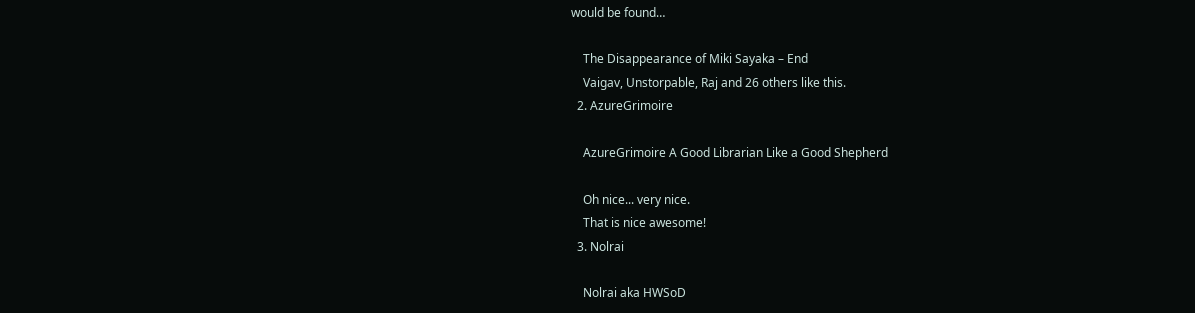would be found…

    The Disappearance of Miki Sayaka – End
    Vaigav, Unstorpable, Raj and 26 others like this.
  2. AzureGrimoire

    AzureGrimoire A Good Librarian Like a Good Shepherd

    Oh nice... very nice.
    That is nice awesome!
  3. Nolrai

    Nolrai aka HWSoD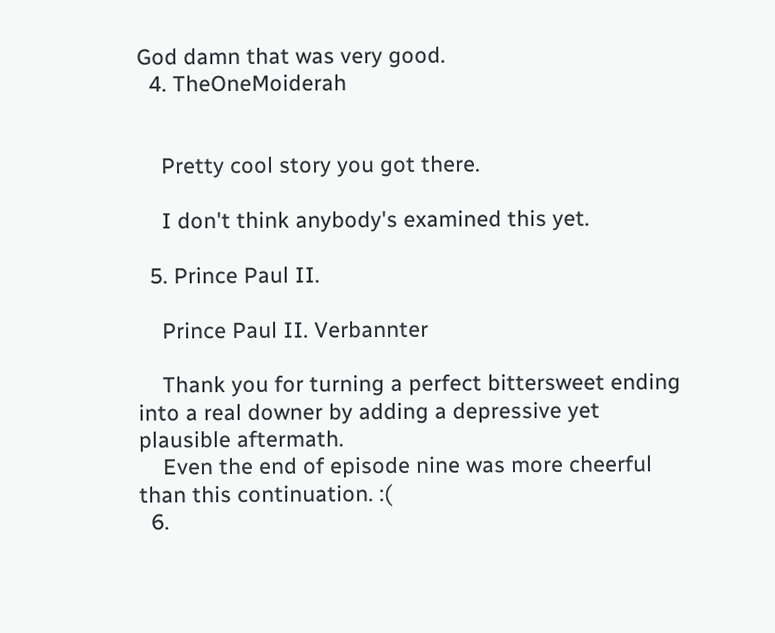God damn that was very good.
  4. TheOneMoiderah


    Pretty cool story you got there.

    I don't think anybody's examined this yet.

  5. Prince Paul II.

    Prince Paul II. Verbannter

    Thank you for turning a perfect bittersweet ending into a real downer by adding a depressive yet plausible aftermath.
    Even the end of episode nine was more cheerful than this continuation. :(
  6.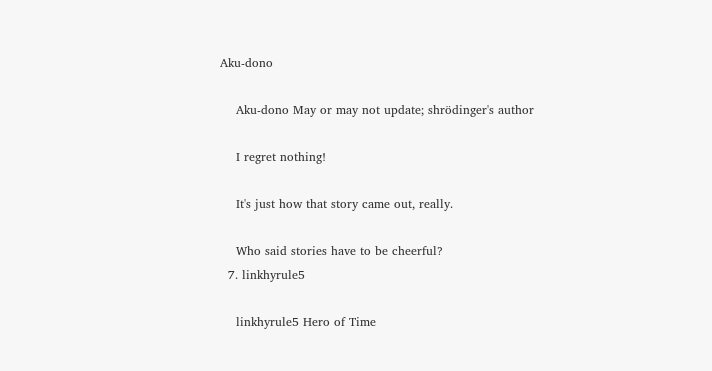Aku-dono

    Aku-dono May or may not update; shrödinger's author

    I regret nothing!

    It's just how that story came out, really.

    Who said stories have to be cheerful?
  7. linkhyrule5

    linkhyrule5 Hero of Time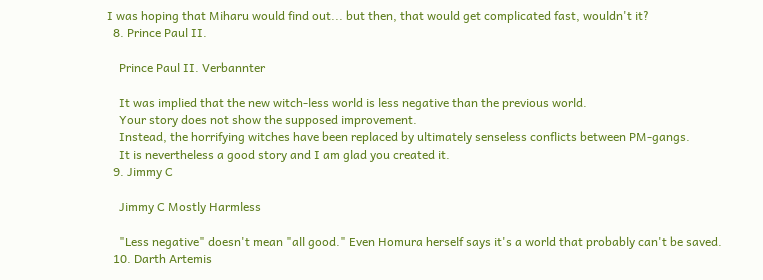I was hoping that Miharu would find out... but then, that would get complicated fast, wouldn't it?
  8. Prince Paul II.

    Prince Paul II. Verbannter

    It was implied that the new witch-less world is less negative than the previous world.
    Your story does not show the supposed improvement.
    Instead, the horrifying witches have been replaced by ultimately senseless conflicts between PM-gangs.
    It is nevertheless a good story and I am glad you created it.
  9. Jimmy C

    Jimmy C Mostly Harmless

    "Less negative" doesn't mean "all good." Even Homura herself says it's a world that probably can't be saved.
  10. Darth Artemis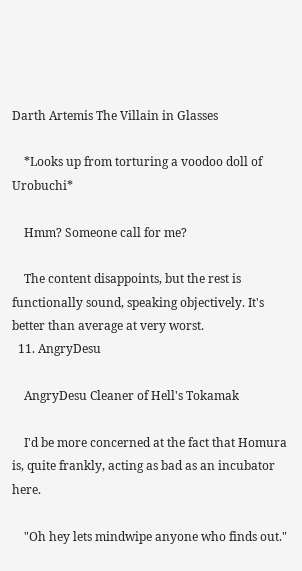Darth Artemis The Villain in Glasses

    *Looks up from torturing a voodoo doll of Urobuchi*

    Hmm? Someone call for me?

    The content disappoints, but the rest is functionally sound, speaking objectively. It's better than average at very worst.
  11. AngryDesu

    AngryDesu Cleaner of Hell's Tokamak

    I'd be more concerned at the fact that Homura is, quite frankly, acting as bad as an incubator here.

    "Oh hey lets mindwipe anyone who finds out."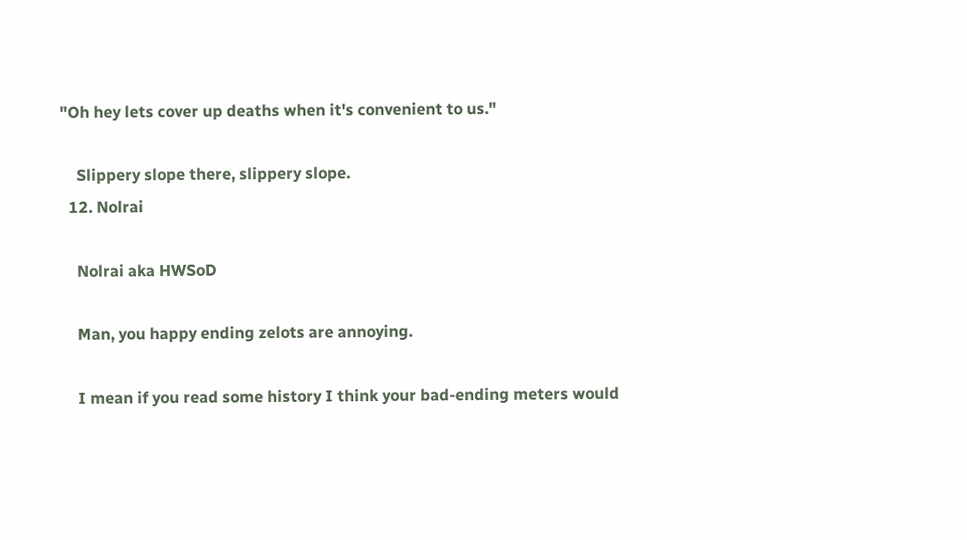"Oh hey lets cover up deaths when it's convenient to us."

    Slippery slope there, slippery slope.
  12. Nolrai

    Nolrai aka HWSoD

    Man, you happy ending zelots are annoying.

    I mean if you read some history I think your bad-ending meters would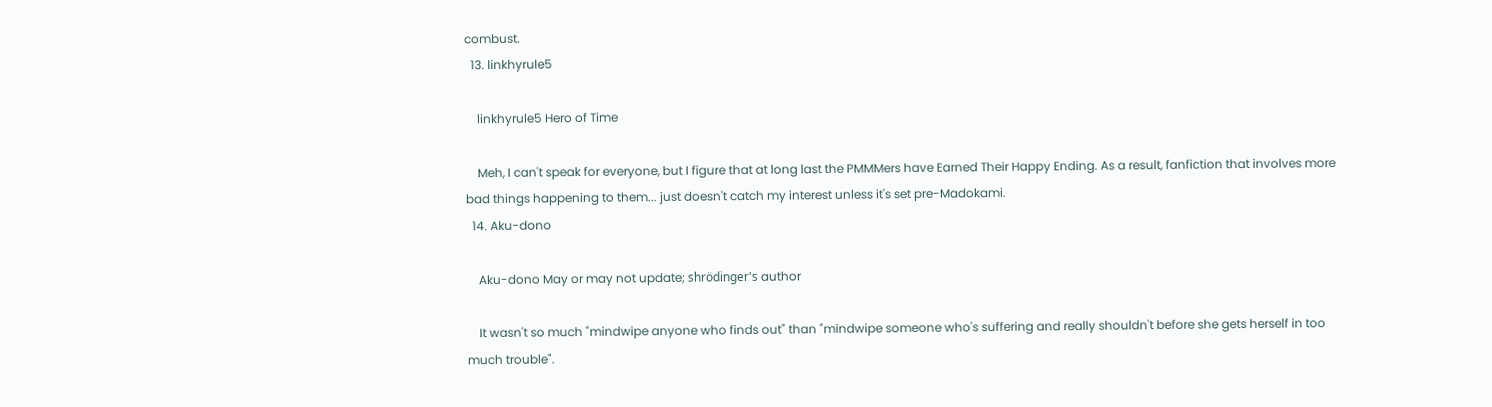combust.
  13. linkhyrule5

    linkhyrule5 Hero of Time

    Meh, I can't speak for everyone, but I figure that at long last the PMMMers have Earned Their Happy Ending. As a result, fanfiction that involves more bad things happening to them... just doesn't catch my interest unless it's set pre-Madokami.
  14. Aku-dono

    Aku-dono May or may not update; shrödinger's author

    It wasn't so much "mindwipe anyone who finds out" than "mindwipe someone who's suffering and really shouldn't before she gets herself in too much trouble".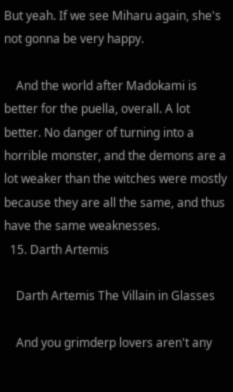But yeah. If we see Miharu again, she's not gonna be very happy.

    And the world after Madokami is better for the puella, overall. A lot better. No danger of turning into a horrible monster, and the demons are a lot weaker than the witches were mostly because they are all the same, and thus have the same weaknesses.
  15. Darth Artemis

    Darth Artemis The Villain in Glasses

    And you grimderp lovers aren't any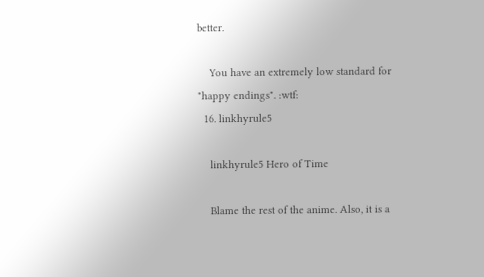better.

    You have an extremely low standard for "happy endings". :wtf:
  16. linkhyrule5

    linkhyrule5 Hero of Time

    Blame the rest of the anime. Also, it is a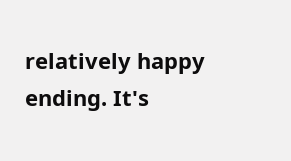relatively happy ending. It's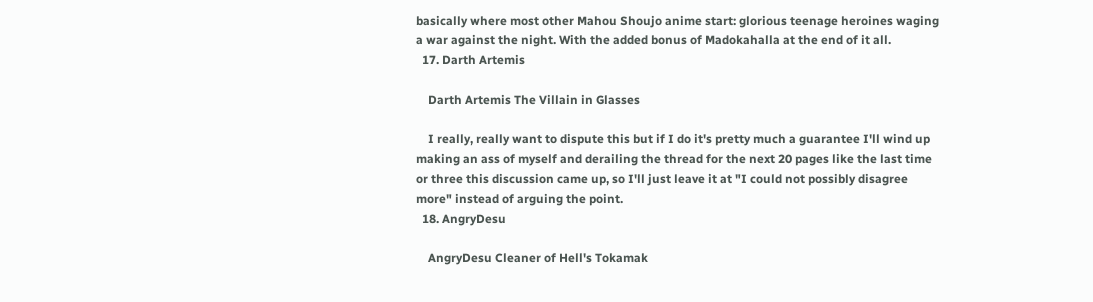basically where most other Mahou Shoujo anime start: glorious teenage heroines waging a war against the night. With the added bonus of Madokahalla at the end of it all.
  17. Darth Artemis

    Darth Artemis The Villain in Glasses

    I really, really want to dispute this but if I do it's pretty much a guarantee I'll wind up making an ass of myself and derailing the thread for the next 20 pages like the last time or three this discussion came up, so I'll just leave it at "I could not possibly disagree more" instead of arguing the point.
  18. AngryDesu

    AngryDesu Cleaner of Hell's Tokamak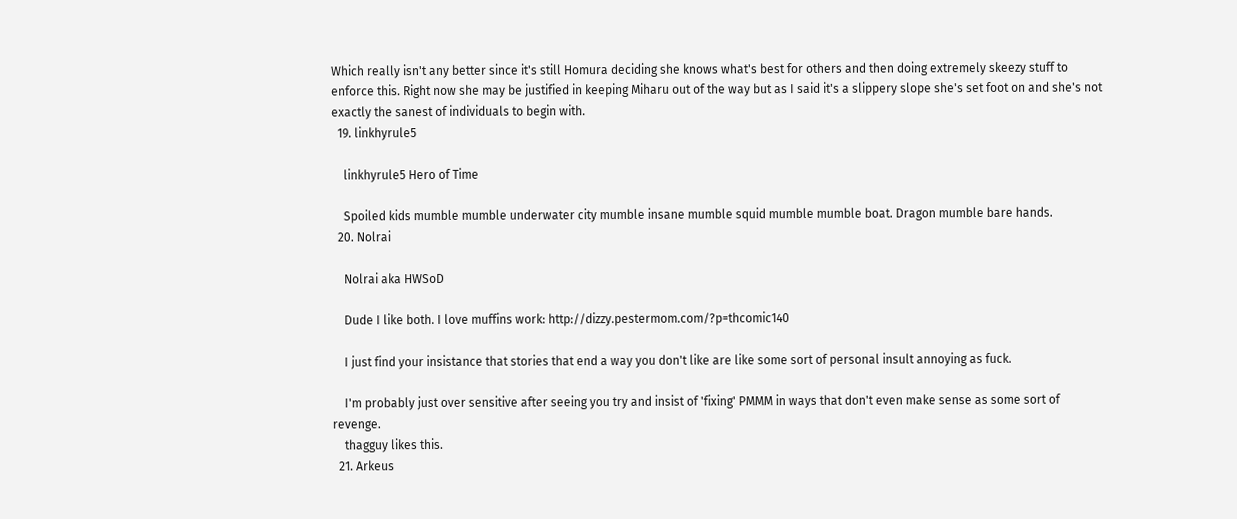Which really isn't any better since it's still Homura deciding she knows what's best for others and then doing extremely skeezy stuff to enforce this. Right now she may be justified in keeping Miharu out of the way but as I said it's a slippery slope she's set foot on and she's not exactly the sanest of individuals to begin with.
  19. linkhyrule5

    linkhyrule5 Hero of Time

    Spoiled kids mumble mumble underwater city mumble insane mumble squid mumble mumble boat. Dragon mumble bare hands.
  20. Nolrai

    Nolrai aka HWSoD

    Dude I like both. I love muffins work: http://dizzy.pestermom.com/?p=thcomic140

    I just find your insistance that stories that end a way you don't like are like some sort of personal insult annoying as fuck.

    I'm probably just over sensitive after seeing you try and insist of 'fixing' PMMM in ways that don't even make sense as some sort of revenge.
    thagguy likes this.
  21. Arkeus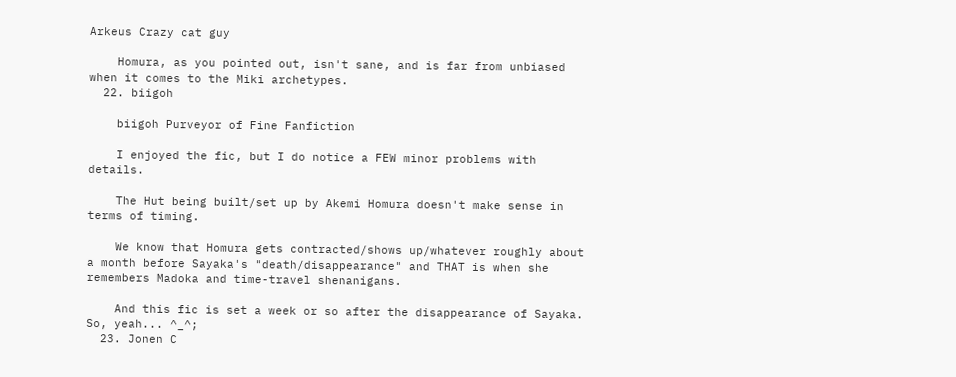Arkeus Crazy cat guy

    Homura, as you pointed out, isn't sane, and is far from unbiased when it comes to the Miki archetypes.
  22. biigoh

    biigoh Purveyor of Fine Fanfiction

    I enjoyed the fic, but I do notice a FEW minor problems with details.

    The Hut being built/set up by Akemi Homura doesn't make sense in terms of timing.

    We know that Homura gets contracted/shows up/whatever roughly about a month before Sayaka's "death/disappearance" and THAT is when she remembers Madoka and time-travel shenanigans.

    And this fic is set a week or so after the disappearance of Sayaka. So, yeah... ^_^;
  23. Jonen C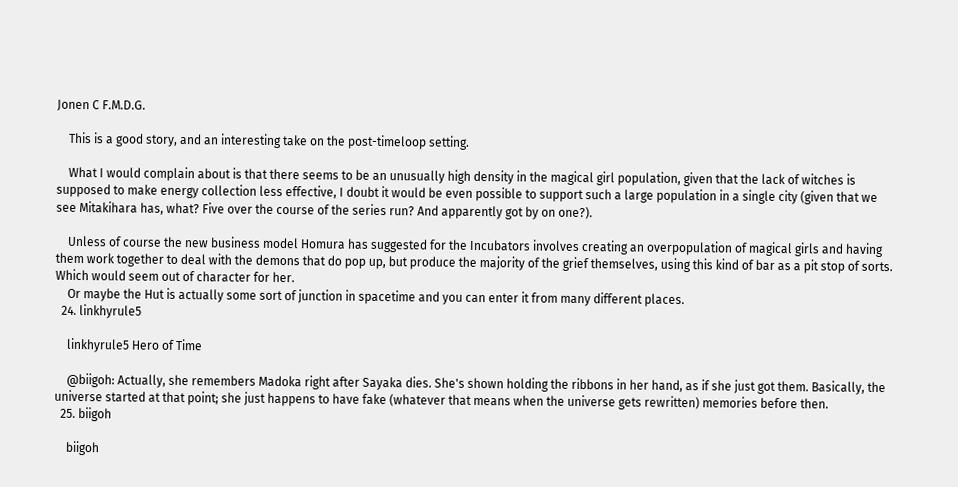Jonen C F.M.D.G.

    This is a good story, and an interesting take on the post-timeloop setting.

    What I would complain about is that there seems to be an unusually high density in the magical girl population, given that the lack of witches is supposed to make energy collection less effective, I doubt it would be even possible to support such a large population in a single city (given that we see Mitakihara has, what? Five over the course of the series run? And apparently got by on one?).

    Unless of course the new business model Homura has suggested for the Incubators involves creating an overpopulation of magical girls and having them work together to deal with the demons that do pop up, but produce the majority of the grief themselves, using this kind of bar as a pit stop of sorts. Which would seem out of character for her.
    Or maybe the Hut is actually some sort of junction in spacetime and you can enter it from many different places.
  24. linkhyrule5

    linkhyrule5 Hero of Time

    @biigoh: Actually, she remembers Madoka right after Sayaka dies. She's shown holding the ribbons in her hand, as if she just got them. Basically, the universe started at that point; she just happens to have fake (whatever that means when the universe gets rewritten) memories before then.
  25. biigoh

    biigoh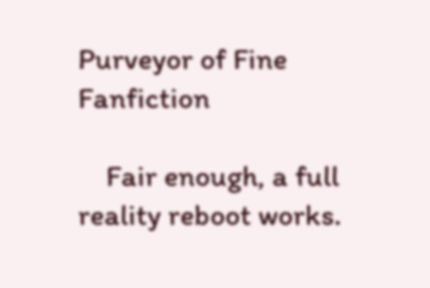Purveyor of Fine Fanfiction

    Fair enough, a full reality reboot works.